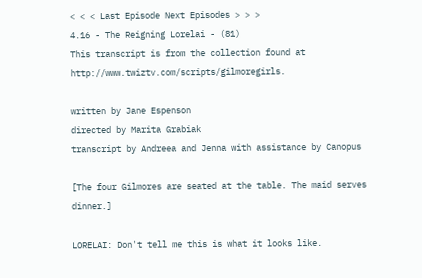< < < Last Episode Next Episodes > > >
4.16 - The Reigning Lorelai - (81)
This transcript is from the collection found at http://www.twiztv.com/scripts/gilmoregirls.

written by Jane Espenson
directed by Marita Grabiak
transcript by Andreea and Jenna with assistance by Canopus

[The four Gilmores are seated at the table. The maid serves dinner.]

LORELAI: Don't tell me this is what it looks like.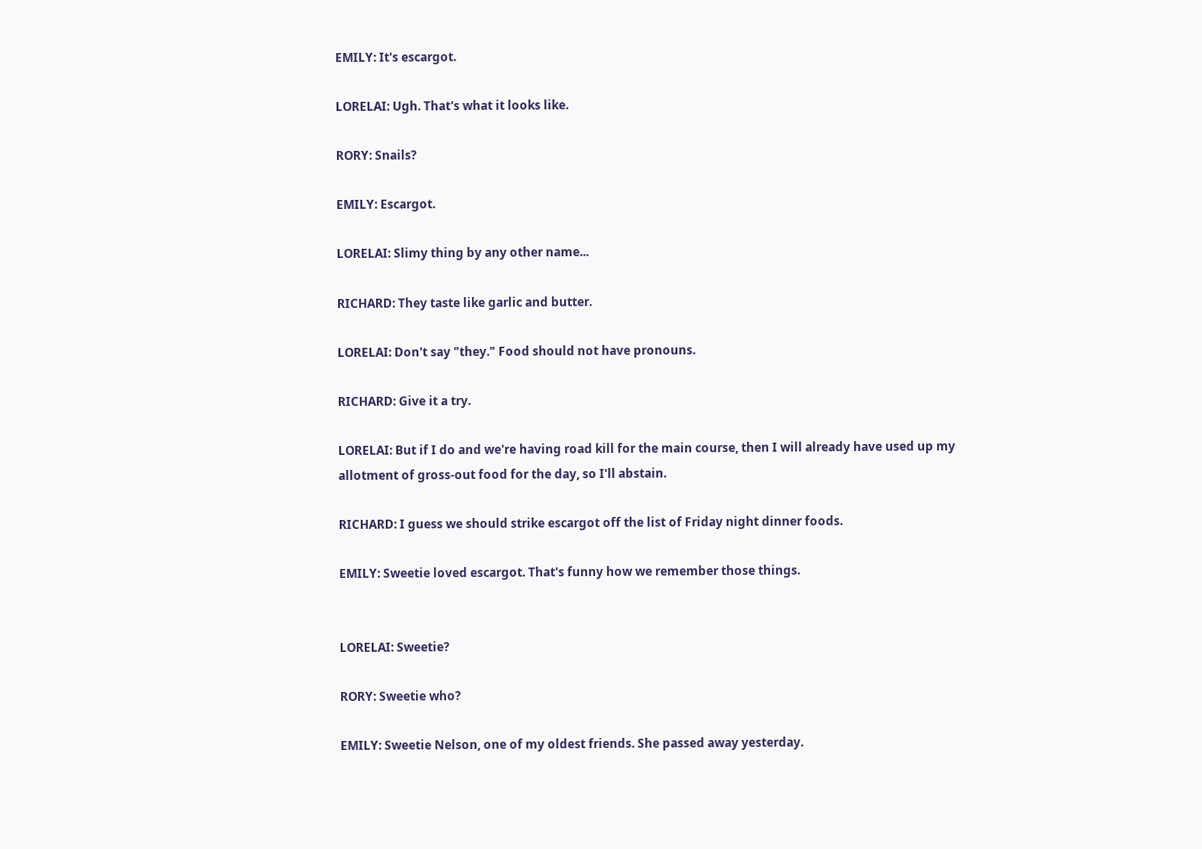EMILY: It's escargot.

LORELAI: Ugh. That's what it looks like.

RORY: Snails?

EMILY: Escargot.

LORELAI: Slimy thing by any other name...

RICHARD: They taste like garlic and butter.

LORELAI: Don't say "they." Food should not have pronouns.

RICHARD: Give it a try.

LORELAI: But if I do and we're having road kill for the main course, then I will already have used up my allotment of gross-out food for the day, so I'll abstain.

RICHARD: I guess we should strike escargot off the list of Friday night dinner foods.

EMILY: Sweetie loved escargot. That's funny how we remember those things.


LORELAI: Sweetie?

RORY: Sweetie who?

EMILY: Sweetie Nelson, one of my oldest friends. She passed away yesterday.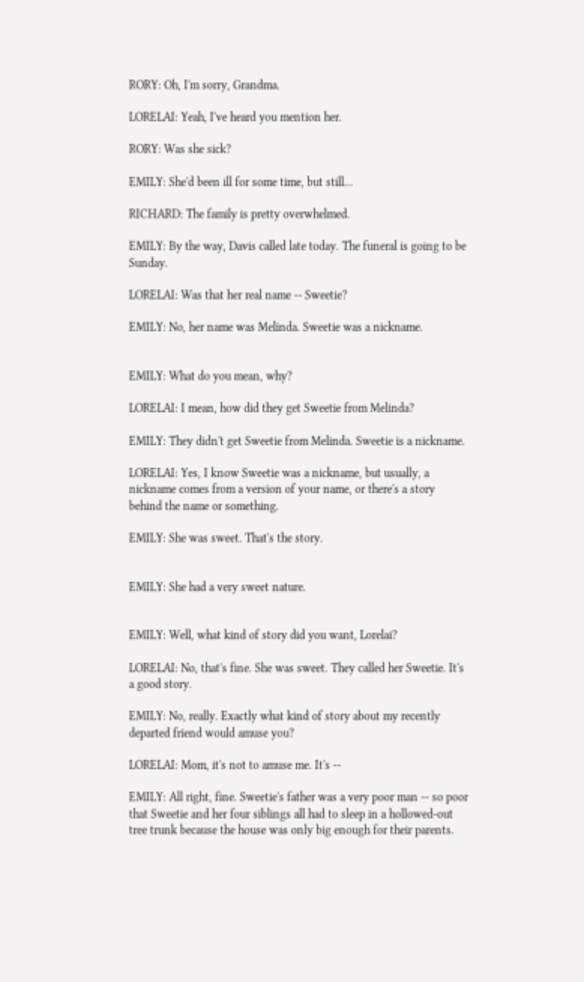RORY: Oh, I'm sorry, Grandma.

LORELAI: Yeah, I've heard you mention her.

RORY: Was she sick?

EMILY: She'd been ill for some time, but still...

RICHARD: The family is pretty overwhelmed.

EMILY: By the way, Davis called late today. The funeral is going to be Sunday.

LORELAI: Was that her real name -- Sweetie?

EMILY: No, her name was Melinda. Sweetie was a nickname.


EMILY: What do you mean, why?

LORELAI: I mean, how did they get Sweetie from Melinda?

EMILY: They didn't get Sweetie from Melinda. Sweetie is a nickname.

LORELAI: Yes, I know Sweetie was a nickname, but usually, a nickname comes from a version of your name, or there's a story behind the name or something.

EMILY: She was sweet. That's the story.


EMILY: She had a very sweet nature.


EMILY: Well, what kind of story did you want, Lorelai?

LORELAI: No, that's fine. She was sweet. They called her Sweetie. It's a good story.

EMILY: No, really. Exactly what kind of story about my recently departed friend would amuse you?

LORELAI: Mom, it's not to amuse me. It's --

EMILY: All right, fine. Sweetie's father was a very poor man -- so poor that Sweetie and her four siblings all had to sleep in a hollowed-out tree trunk because the house was only big enough for their parents.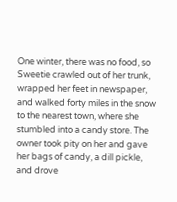One winter, there was no food, so Sweetie crawled out of her trunk, wrapped her feet in newspaper, and walked forty miles in the snow to the nearest town, where she stumbled into a candy store. The owner took pity on her and gave her bags of candy, a dill pickle, and drove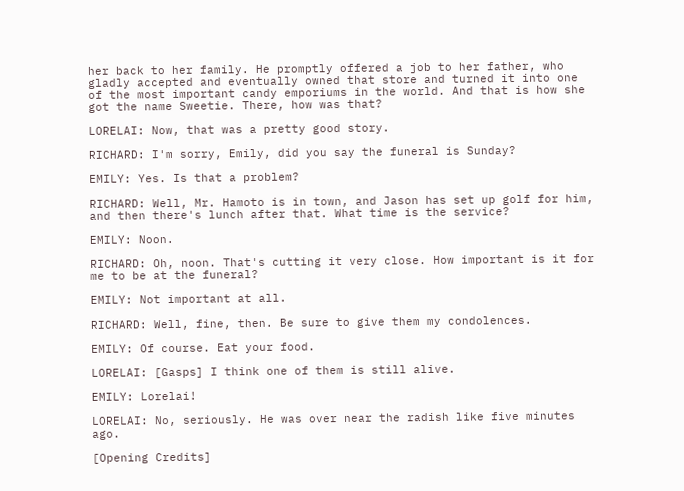her back to her family. He promptly offered a job to her father, who gladly accepted and eventually owned that store and turned it into one of the most important candy emporiums in the world. And that is how she got the name Sweetie. There, how was that?

LORELAI: Now, that was a pretty good story.

RICHARD: I'm sorry, Emily, did you say the funeral is Sunday?

EMILY: Yes. Is that a problem?

RICHARD: Well, Mr. Hamoto is in town, and Jason has set up golf for him, and then there's lunch after that. What time is the service?

EMILY: Noon.

RICHARD: Oh, noon. That's cutting it very close. How important is it for me to be at the funeral?

EMILY: Not important at all.

RICHARD: Well, fine, then. Be sure to give them my condolences.

EMILY: Of course. Eat your food.

LORELAI: [Gasps] I think one of them is still alive.

EMILY: Lorelai!

LORELAI: No, seriously. He was over near the radish like five minutes ago.

[Opening Credits]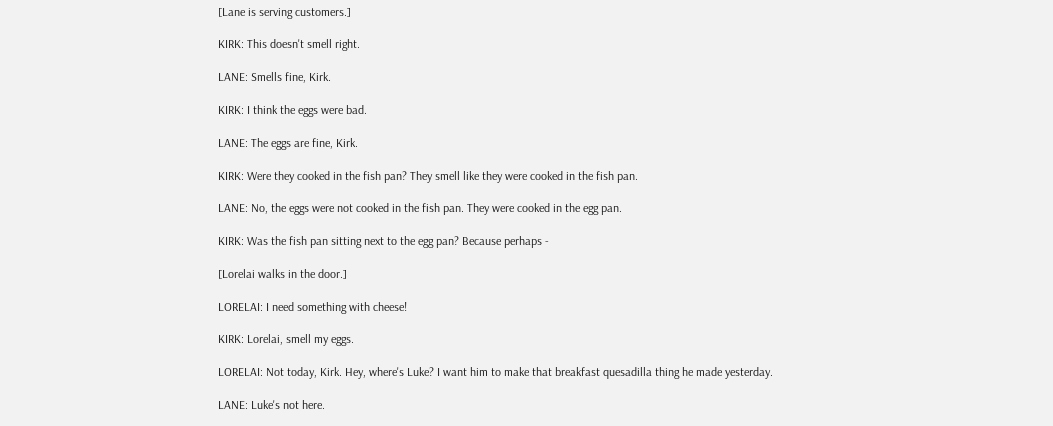[Lane is serving customers.]

KIRK: This doesn't smell right.

LANE: Smells fine, Kirk.

KIRK: I think the eggs were bad.

LANE: The eggs are fine, Kirk.

KIRK: Were they cooked in the fish pan? They smell like they were cooked in the fish pan.

LANE: No, the eggs were not cooked in the fish pan. They were cooked in the egg pan.

KIRK: Was the fish pan sitting next to the egg pan? Because perhaps -

[Lorelai walks in the door.]

LORELAI: I need something with cheese!

KIRK: Lorelai, smell my eggs.

LORELAI: Not today, Kirk. Hey, where's Luke? I want him to make that breakfast quesadilla thing he made yesterday.

LANE: Luke's not here.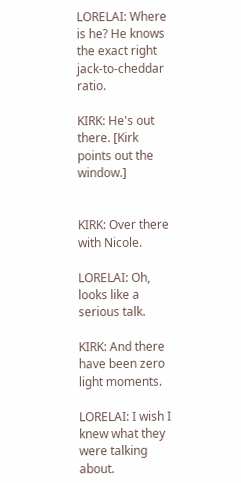LORELAI: Where is he? He knows the exact right jack-to-cheddar ratio.

KIRK: He's out there. [Kirk points out the window.]


KIRK: Over there with Nicole.

LORELAI: Oh, looks like a serious talk.

KIRK: And there have been zero light moments.

LORELAI: I wish I knew what they were talking about.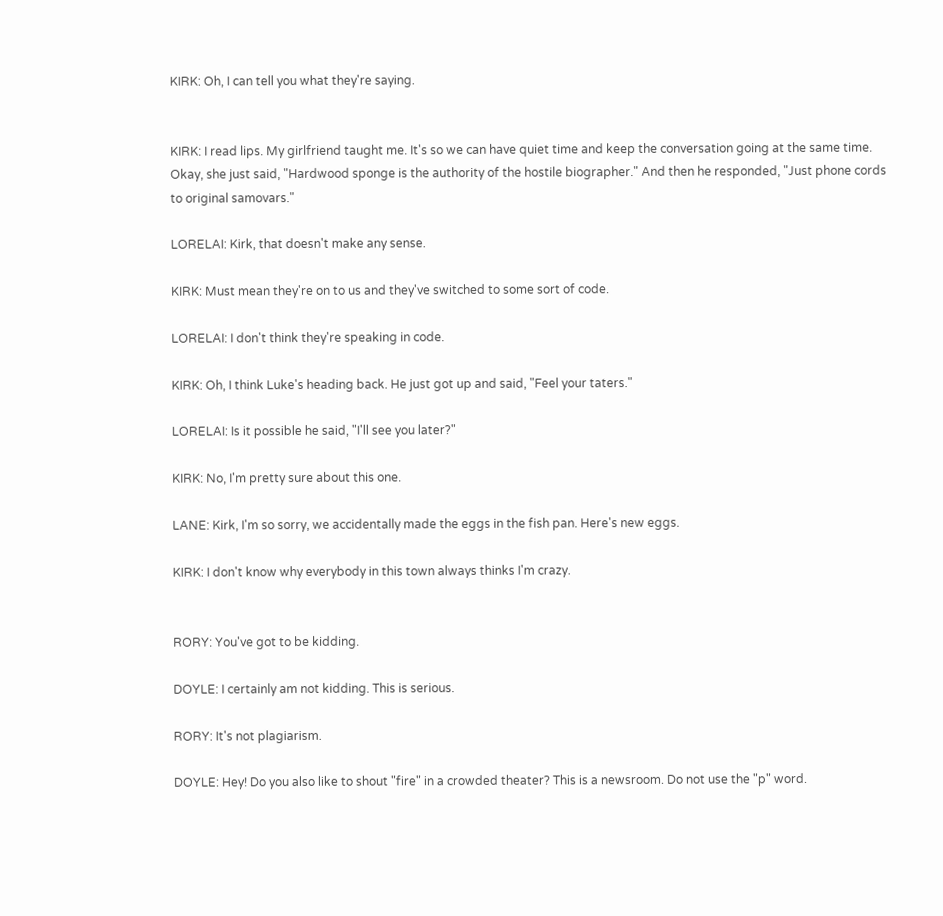KIRK: Oh, I can tell you what they're saying.


KIRK: I read lips. My girlfriend taught me. It's so we can have quiet time and keep the conversation going at the same time. Okay, she just said, "Hardwood sponge is the authority of the hostile biographer." And then he responded, "Just phone cords to original samovars."

LORELAI: Kirk, that doesn't make any sense.

KIRK: Must mean they're on to us and they've switched to some sort of code.

LORELAI: I don't think they're speaking in code.

KIRK: Oh, I think Luke's heading back. He just got up and said, "Feel your taters."

LORELAI: Is it possible he said, "I'll see you later?"

KIRK: No, I'm pretty sure about this one.

LANE: Kirk, I'm so sorry, we accidentally made the eggs in the fish pan. Here's new eggs.

KIRK: I don't know why everybody in this town always thinks I'm crazy.


RORY: You've got to be kidding.

DOYLE: I certainly am not kidding. This is serious.

RORY: It's not plagiarism.

DOYLE: Hey! Do you also like to shout "fire" in a crowded theater? This is a newsroom. Do not use the "p" word.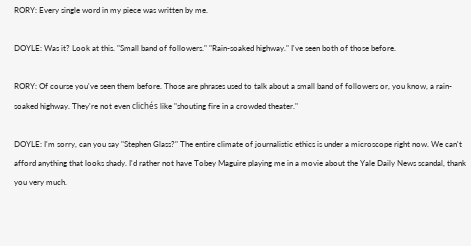RORY: Every single word in my piece was written by me.

DOYLE: Was it? Look at this. "Small band of followers." "Rain-soaked highway." I've seen both of those before.

RORY: Of course you've seen them before. Those are phrases used to talk about a small band of followers or, you know, a rain-soaked highway. They're not even clichés like "shouting fire in a crowded theater."

DOYLE: I'm sorry, can you say "Stephen Glass?" The entire climate of journalistic ethics is under a microscope right now. We can't afford anything that looks shady. I'd rather not have Tobey Maguire playing me in a movie about the Yale Daily News scandal, thank you very much.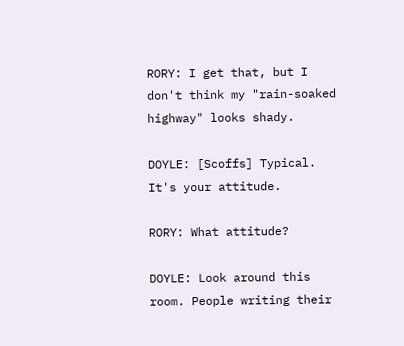RORY: I get that, but I don't think my "rain-soaked highway" looks shady.

DOYLE: [Scoffs] Typical. It's your attitude.

RORY: What attitude?

DOYLE: Look around this room. People writing their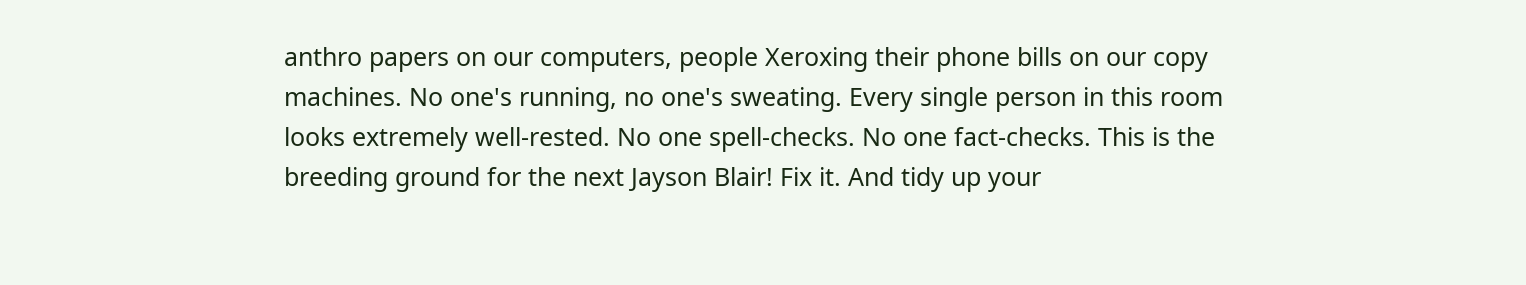anthro papers on our computers, people Xeroxing their phone bills on our copy machines. No one's running, no one's sweating. Every single person in this room looks extremely well-rested. No one spell-checks. No one fact-checks. This is the breeding ground for the next Jayson Blair! Fix it. And tidy up your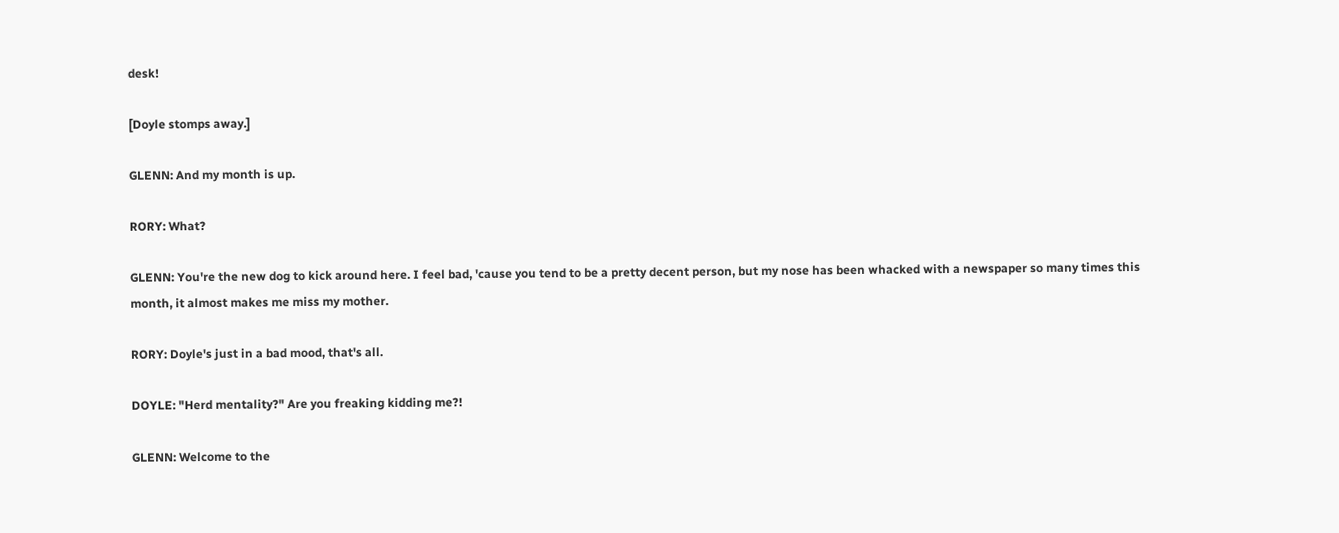desk!

[Doyle stomps away.]

GLENN: And my month is up.

RORY: What?

GLENN: You're the new dog to kick around here. I feel bad, 'cause you tend to be a pretty decent person, but my nose has been whacked with a newspaper so many times this month, it almost makes me miss my mother.

RORY: Doyle's just in a bad mood, that's all.

DOYLE: "Herd mentality?" Are you freaking kidding me?!

GLENN: Welcome to the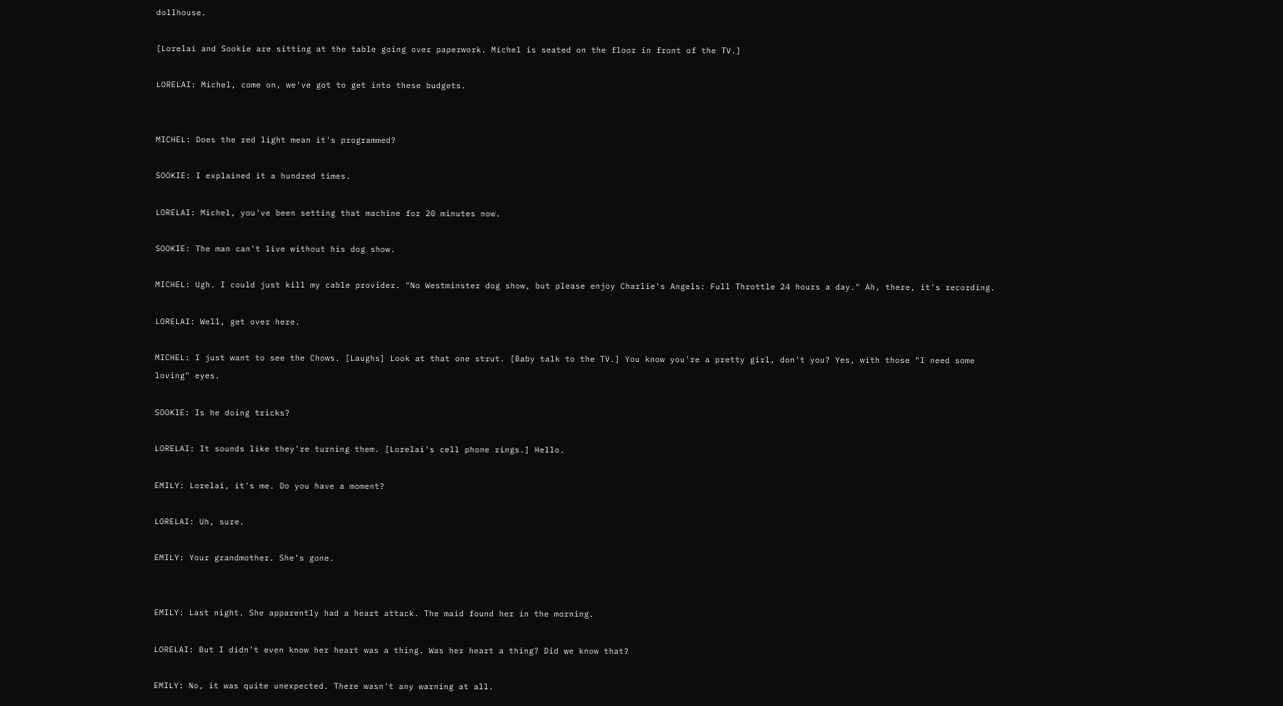dollhouse.

[Lorelai and Sookie are sitting at the table going over paperwork. Michel is seated on the floor in front of the TV.]

LORELAI: Michel, come on, we've got to get into these budgets.


MICHEL: Does the red light mean it's programmed?

SOOKIE: I explained it a hundred times.

LORELAI: Michel, you've been setting that machine for 20 minutes now.

SOOKIE: The man can't live without his dog show.

MICHEL: Ugh. I could just kill my cable provider. "No Westminster dog show, but please enjoy Charlie's Angels: Full Throttle 24 hours a day." Ah, there, it's recording.

LORELAI: Well, get over here.

MICHEL: I just want to see the Chows. [Laughs] Look at that one strut. [Baby talk to the TV.] You know you're a pretty girl, don't you? Yes, with those "I need some loving" eyes.

SOOKIE: Is he doing tricks?

LORELAI: It sounds like they're turning them. [Lorelai's cell phone rings.] Hello.

EMILY: Lorelai, it's me. Do you have a moment?

LORELAI: Uh, sure.

EMILY: Your grandmother. She's gone.


EMILY: Last night. She apparently had a heart attack. The maid found her in the morning.

LORELAI: But I didn't even know her heart was a thing. Was her heart a thing? Did we know that?

EMILY: No, it was quite unexpected. There wasn't any warning at all.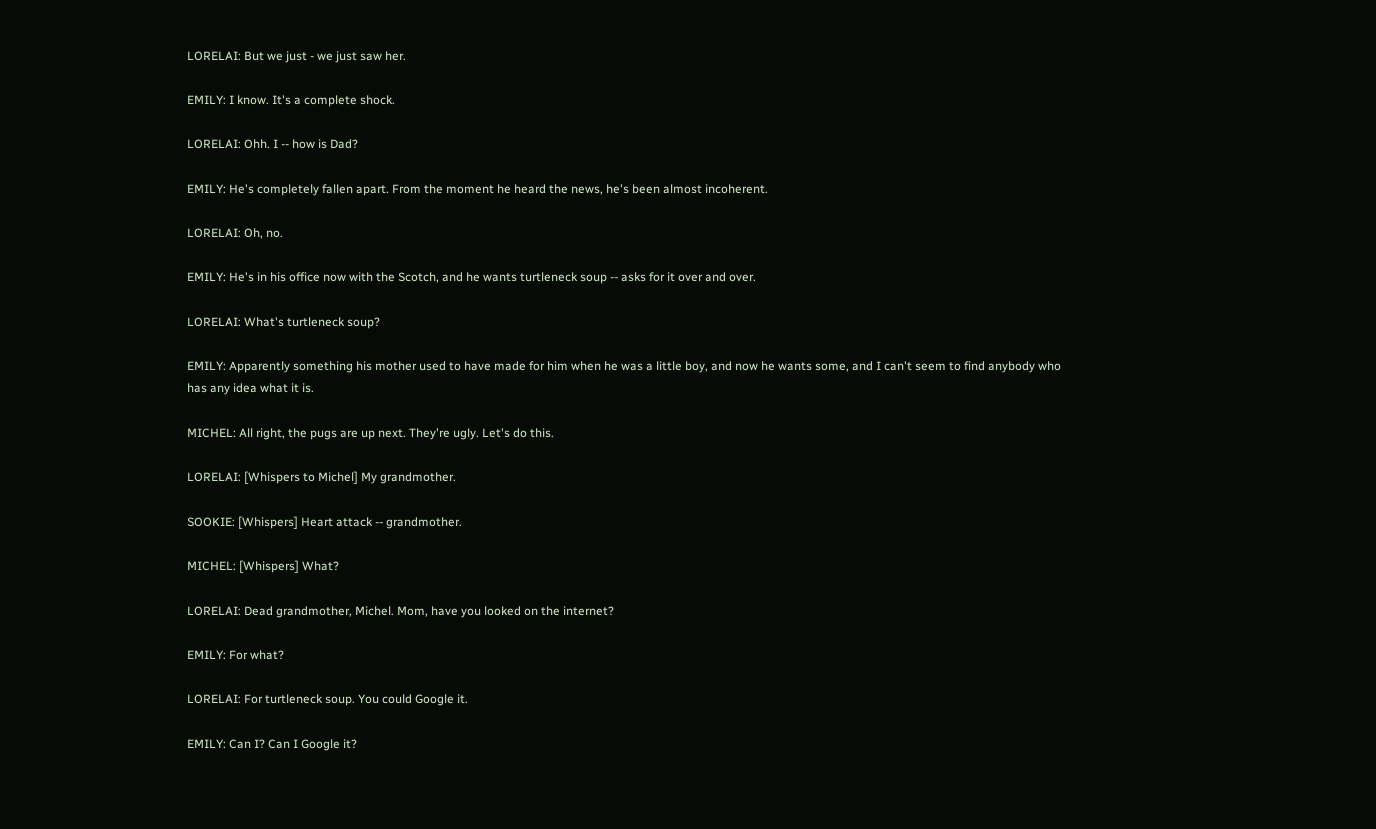LORELAI: But we just - we just saw her.

EMILY: I know. It's a complete shock.

LORELAI: Ohh. I -- how is Dad?

EMILY: He's completely fallen apart. From the moment he heard the news, he's been almost incoherent.

LORELAI: Oh, no.

EMILY: He's in his office now with the Scotch, and he wants turtleneck soup -- asks for it over and over.

LORELAI: What's turtleneck soup?

EMILY: Apparently something his mother used to have made for him when he was a little boy, and now he wants some, and I can't seem to find anybody who has any idea what it is.

MICHEL: All right, the pugs are up next. They're ugly. Let's do this.

LORELAI: [Whispers to Michel] My grandmother.

SOOKIE: [Whispers] Heart attack -- grandmother.

MICHEL: [Whispers] What?

LORELAI: Dead grandmother, Michel. Mom, have you looked on the internet?

EMILY: For what?

LORELAI: For turtleneck soup. You could Google it.

EMILY: Can I? Can I Google it?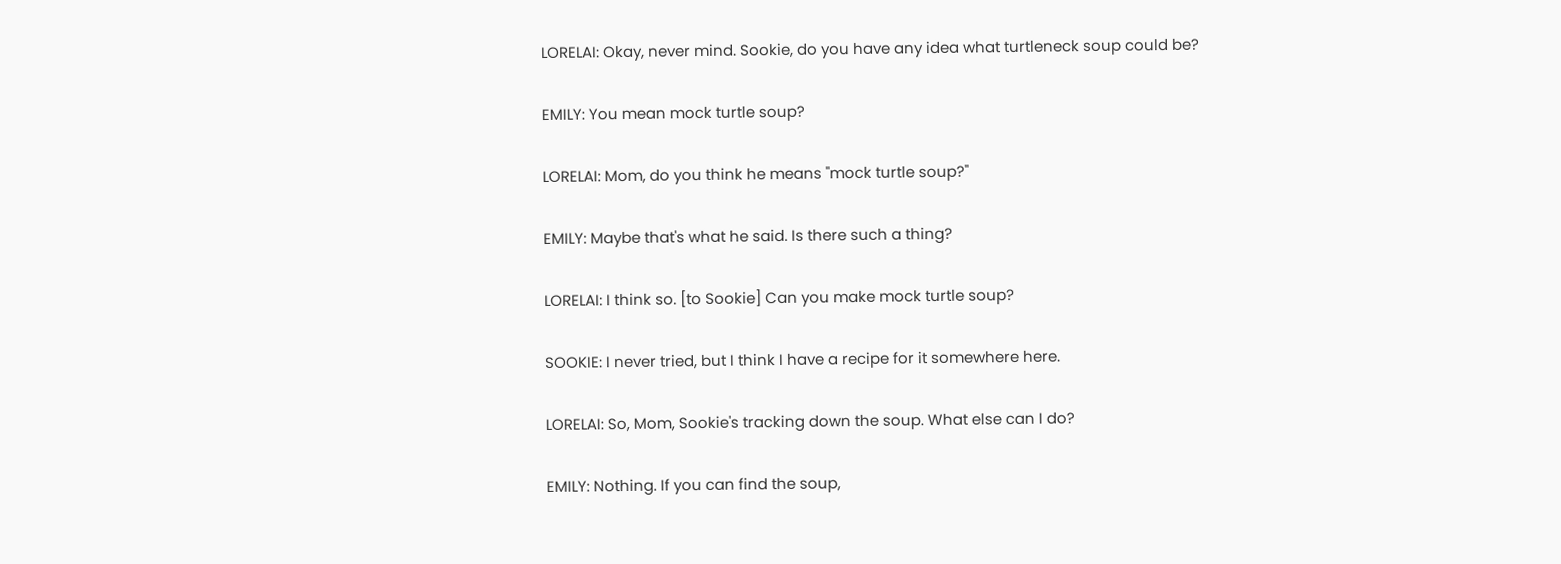LORELAI: Okay, never mind. Sookie, do you have any idea what turtleneck soup could be?

EMILY: You mean mock turtle soup?

LORELAI: Mom, do you think he means "mock turtle soup?"

EMILY: Maybe that's what he said. Is there such a thing?

LORELAI: I think so. [to Sookie] Can you make mock turtle soup?

SOOKIE: I never tried, but I think I have a recipe for it somewhere here.

LORELAI: So, Mom, Sookie's tracking down the soup. What else can I do?

EMILY: Nothing. If you can find the soup,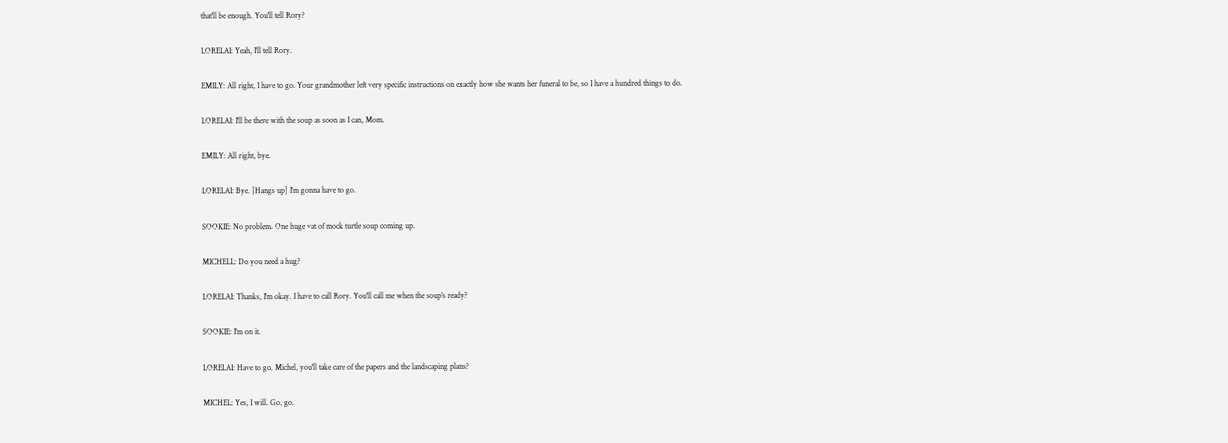that'll be enough. You'll tell Rory?

LORELAI: Yeah, I'll tell Rory.

EMILY: All right, I have to go. Your grandmother left very specific instructions on exactly how she wants her funeral to be, so I have a hundred things to do.

LORELAI: I'll be there with the soup as soon as I can, Mom.

EMILY: All right, bye.

LORELAI: Bye. [Hangs up] I'm gonna have to go.

SOOKIE: No problem. One huge vat of mock turtle soup coming up.

MICHELL: Do you need a hug?

LORELAI: Thanks, I'm okay. I have to call Rory. You'll call me when the soup's ready?

SOOKIE: I'm on it.

LORELAI: Have to go. Michel, you'll take care of the papers and the landscaping plans?

MICHEL: Yes, I will. Go, go.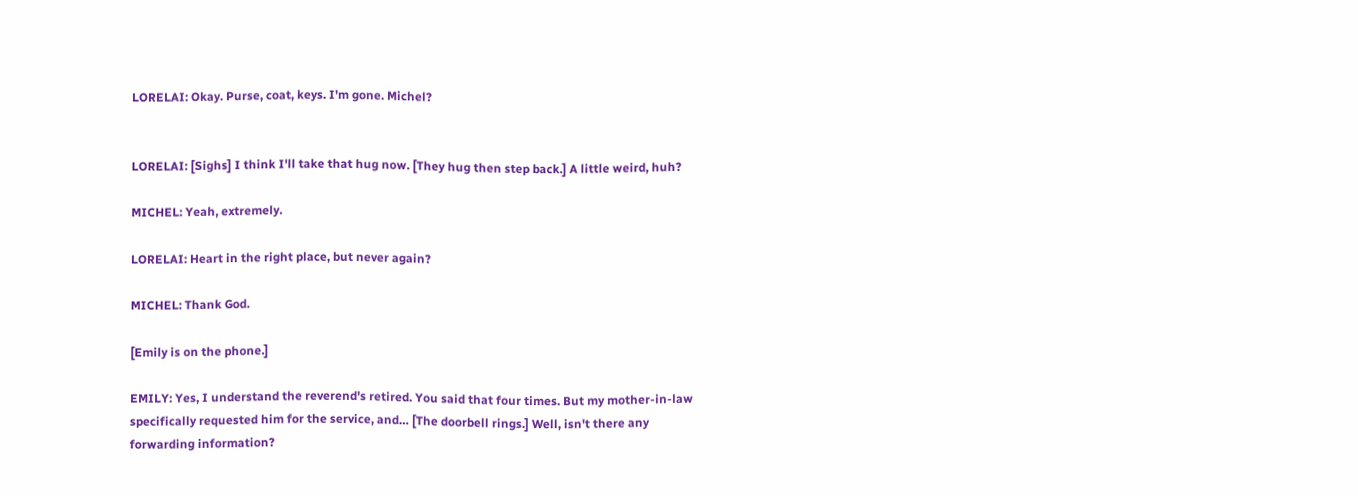LORELAI: Okay. Purse, coat, keys. I'm gone. Michel?


LORELAI: [Sighs] I think I'll take that hug now. [They hug then step back.] A little weird, huh?

MICHEL: Yeah, extremely.

LORELAI: Heart in the right place, but never again?

MICHEL: Thank God.

[Emily is on the phone.]

EMILY: Yes, I understand the reverend's retired. You said that four times. But my mother-in-law specifically requested him for the service, and… [The doorbell rings.] Well, isn't there any forwarding information?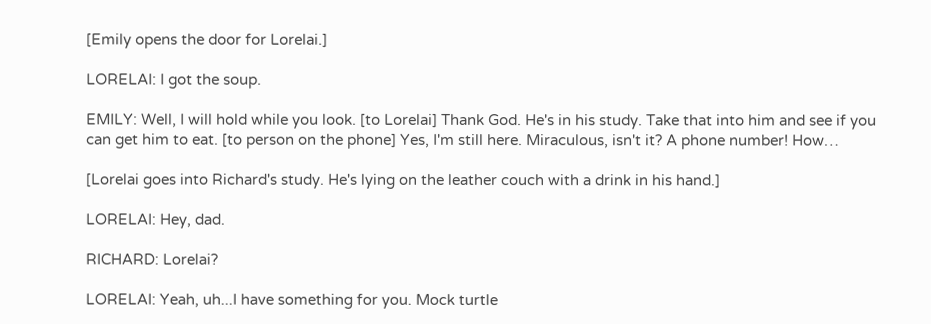[Emily opens the door for Lorelai.]

LORELAI: I got the soup.

EMILY: Well, I will hold while you look. [to Lorelai] Thank God. He's in his study. Take that into him and see if you can get him to eat. [to person on the phone] Yes, I'm still here. Miraculous, isn't it? A phone number! How…

[Lorelai goes into Richard's study. He's lying on the leather couch with a drink in his hand.]

LORELAI: Hey, dad.

RICHARD: Lorelai?

LORELAI: Yeah, uh...I have something for you. Mock turtle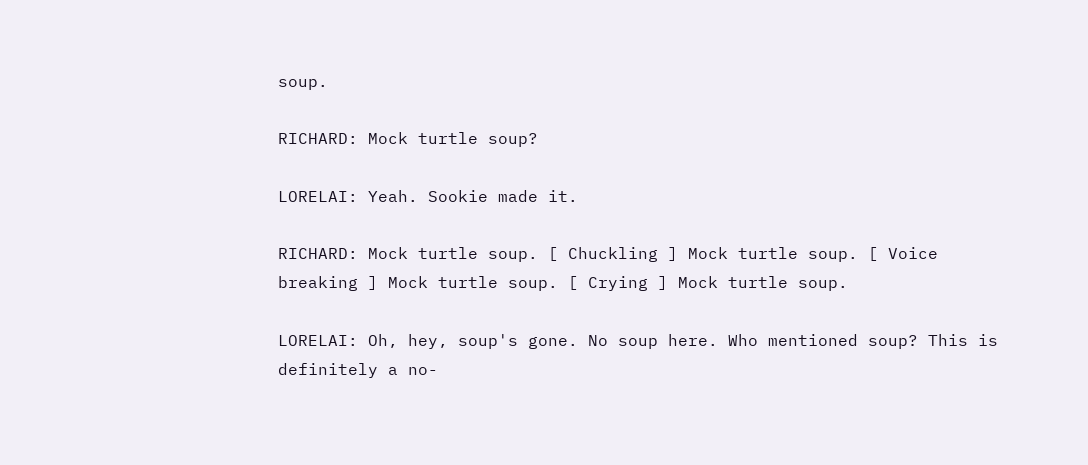soup.

RICHARD: Mock turtle soup?

LORELAI: Yeah. Sookie made it.

RICHARD: Mock turtle soup. [ Chuckling ] Mock turtle soup. [ Voice breaking ] Mock turtle soup. [ Crying ] Mock turtle soup.

LORELAI: Oh, hey, soup's gone. No soup here. Who mentioned soup? This is definitely a no-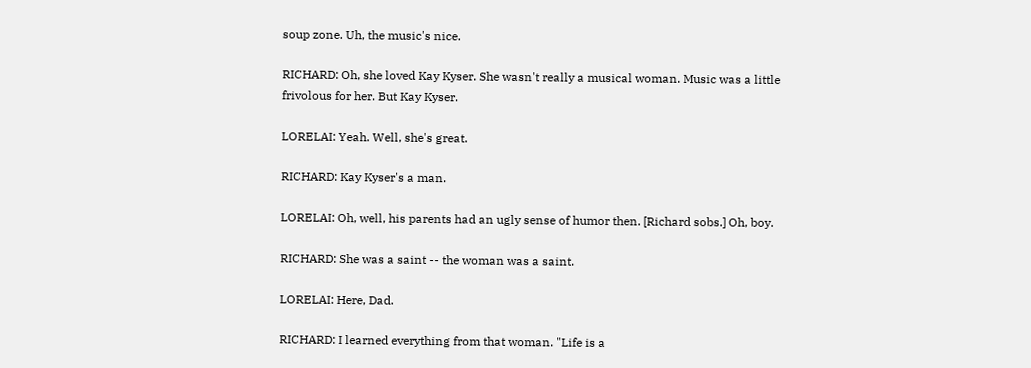soup zone. Uh, the music's nice.

RICHARD: Oh, she loved Kay Kyser. She wasn't really a musical woman. Music was a little frivolous for her. But Kay Kyser.

LORELAI: Yeah. Well, she's great.

RICHARD: Kay Kyser's a man.

LORELAI: Oh, well, his parents had an ugly sense of humor then. [Richard sobs.] Oh, boy.

RICHARD: She was a saint -- the woman was a saint.

LORELAI: Here, Dad.

RICHARD: I learned everything from that woman. "Life is a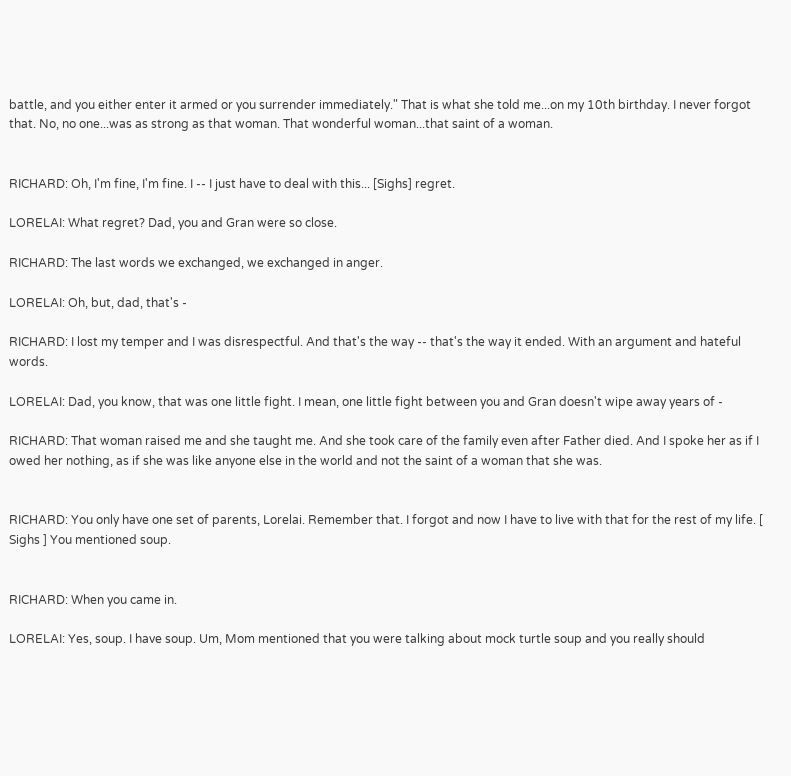battle, and you either enter it armed or you surrender immediately." That is what she told me...on my 10th birthday. I never forgot that. No, no one...was as strong as that woman. That wonderful woman...that saint of a woman.


RICHARD: Oh, I'm fine, I'm fine. I -- I just have to deal with this... [Sighs] regret.

LORELAI: What regret? Dad, you and Gran were so close.

RICHARD: The last words we exchanged, we exchanged in anger.

LORELAI: Oh, but, dad, that's -

RICHARD: I lost my temper and I was disrespectful. And that's the way -- that's the way it ended. With an argument and hateful words.

LORELAI: Dad, you know, that was one little fight. I mean, one little fight between you and Gran doesn't wipe away years of -

RICHARD: That woman raised me and she taught me. And she took care of the family even after Father died. And I spoke her as if I owed her nothing, as if she was like anyone else in the world and not the saint of a woman that she was.


RICHARD: You only have one set of parents, Lorelai. Remember that. I forgot and now I have to live with that for the rest of my life. [ Sighs ] You mentioned soup.


RICHARD: When you came in.

LORELAI: Yes, soup. I have soup. Um, Mom mentioned that you were talking about mock turtle soup and you really should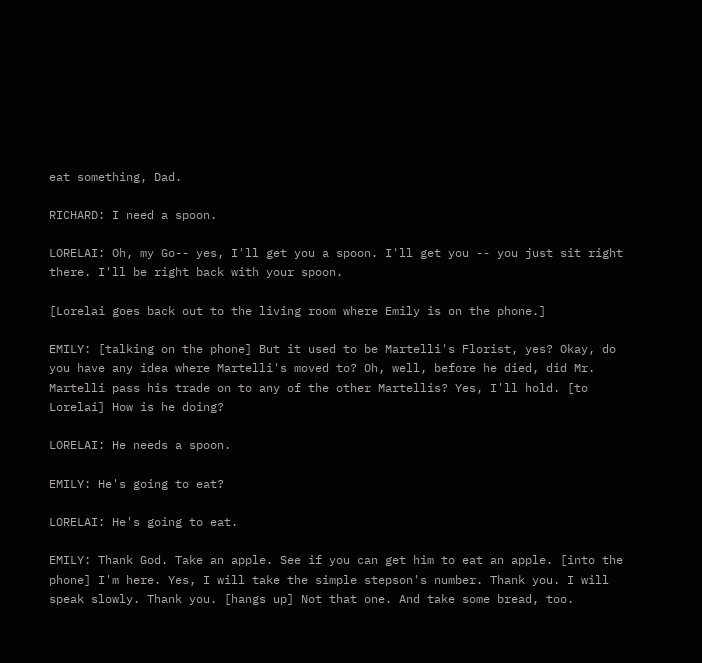eat something, Dad.

RICHARD: I need a spoon.

LORELAI: Oh, my Go-- yes, I'll get you a spoon. I'll get you -- you just sit right there. I'll be right back with your spoon.

[Lorelai goes back out to the living room where Emily is on the phone.]

EMILY: [talking on the phone] But it used to be Martelli's Florist, yes? Okay, do you have any idea where Martelli's moved to? Oh, well, before he died, did Mr. Martelli pass his trade on to any of the other Martellis? Yes, I'll hold. [to Lorelai] How is he doing?

LORELAI: He needs a spoon.

EMILY: He's going to eat?

LORELAI: He's going to eat.

EMILY: Thank God. Take an apple. See if you can get him to eat an apple. [into the phone] I'm here. Yes, I will take the simple stepson's number. Thank you. I will speak slowly. Thank you. [hangs up] Not that one. And take some bread, too.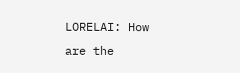LORELAI: How are the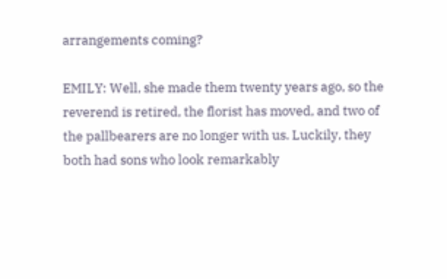arrangements coming?

EMILY: Well, she made them twenty years ago, so the reverend is retired, the florist has moved, and two of the pallbearers are no longer with us. Luckily, they both had sons who look remarkably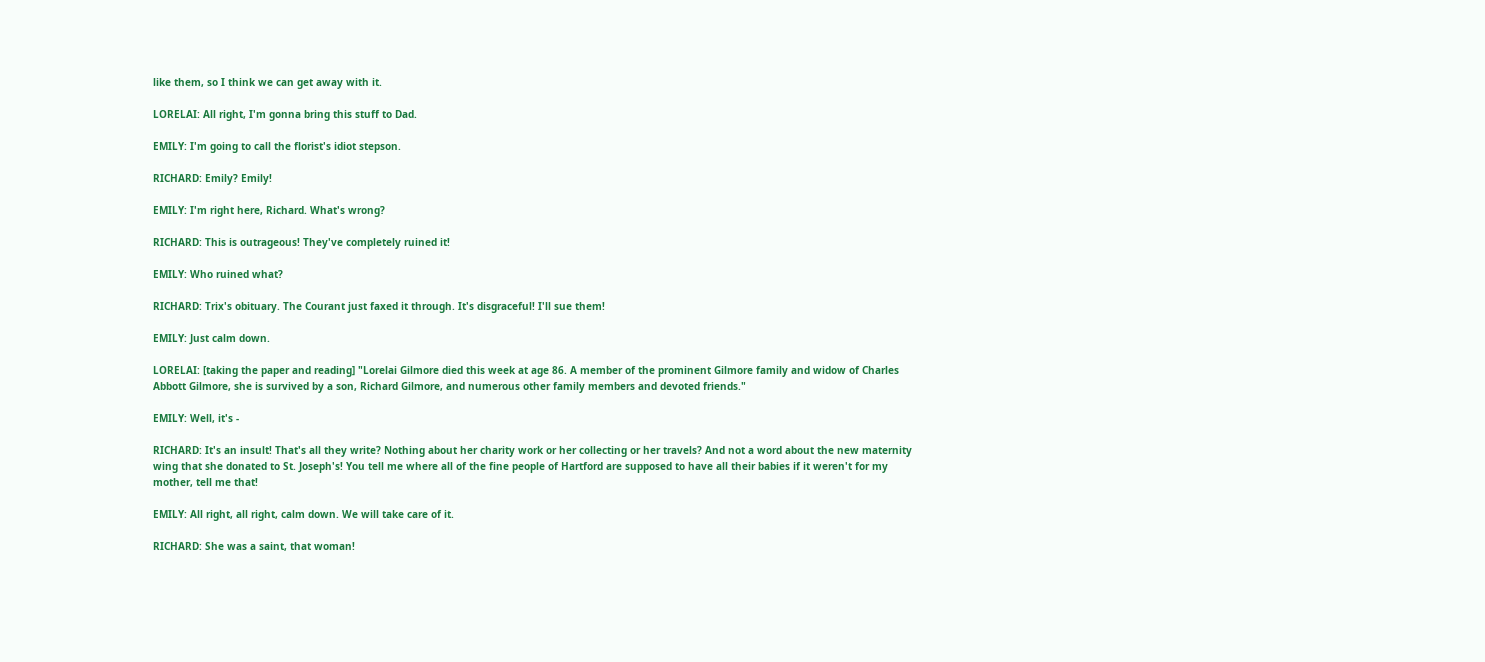like them, so I think we can get away with it.

LORELAI: All right, I'm gonna bring this stuff to Dad.

EMILY: I'm going to call the florist's idiot stepson.

RICHARD: Emily? Emily!

EMILY: I'm right here, Richard. What's wrong?

RICHARD: This is outrageous! They've completely ruined it!

EMILY: Who ruined what?

RICHARD: Trix's obituary. The Courant just faxed it through. It's disgraceful! I'll sue them!

EMILY: Just calm down.

LORELAI: [taking the paper and reading] "Lorelai Gilmore died this week at age 86. A member of the prominent Gilmore family and widow of Charles Abbott Gilmore, she is survived by a son, Richard Gilmore, and numerous other family members and devoted friends."

EMILY: Well, it's -

RICHARD: It's an insult! That's all they write? Nothing about her charity work or her collecting or her travels? And not a word about the new maternity wing that she donated to St. Joseph's! You tell me where all of the fine people of Hartford are supposed to have all their babies if it weren't for my mother, tell me that!

EMILY: All right, all right, calm down. We will take care of it.

RICHARD: She was a saint, that woman!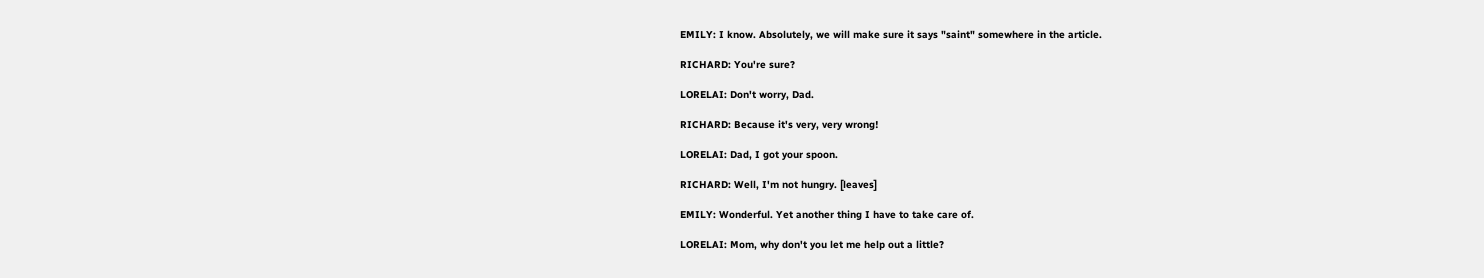EMILY: I know. Absolutely, we will make sure it says "saint" somewhere in the article.

RICHARD: You're sure?

LORELAI: Don't worry, Dad.

RICHARD: Because it's very, very wrong!

LORELAI: Dad, I got your spoon.

RICHARD: Well, I'm not hungry. [leaves]

EMILY: Wonderful. Yet another thing I have to take care of.

LORELAI: Mom, why don't you let me help out a little?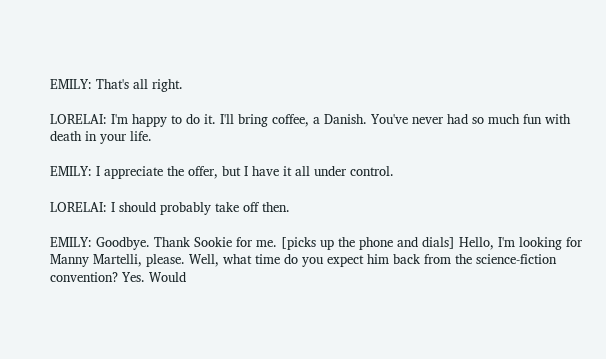EMILY: That's all right.

LORELAI: I'm happy to do it. I'll bring coffee, a Danish. You've never had so much fun with death in your life.

EMILY: I appreciate the offer, but I have it all under control.

LORELAI: I should probably take off then.

EMILY: Goodbye. Thank Sookie for me. [picks up the phone and dials] Hello, I'm looking for Manny Martelli, please. Well, what time do you expect him back from the science-fiction convention? Yes. Would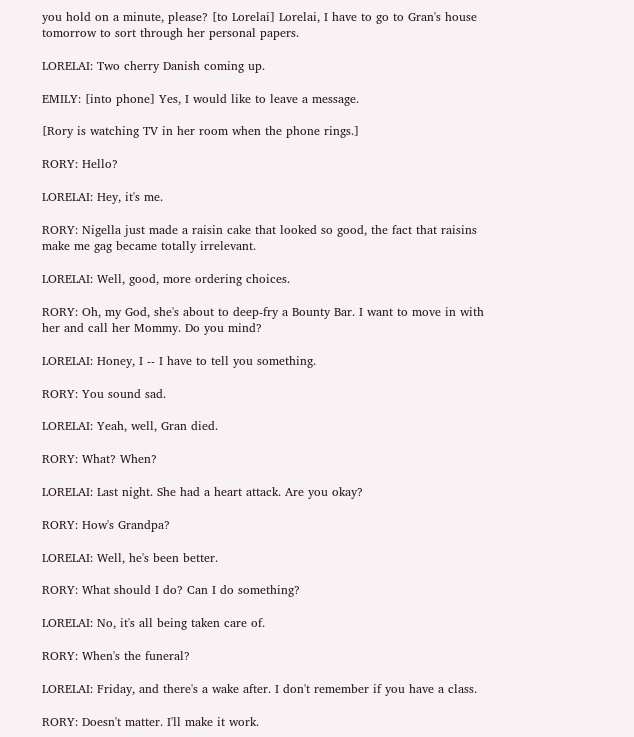you hold on a minute, please? [to Lorelai] Lorelai, I have to go to Gran's house tomorrow to sort through her personal papers.

LORELAI: Two cherry Danish coming up.

EMILY: [into phone] Yes, I would like to leave a message.

[Rory is watching TV in her room when the phone rings.]

RORY: Hello?

LORELAI: Hey, it's me.

RORY: Nigella just made a raisin cake that looked so good, the fact that raisins make me gag became totally irrelevant.

LORELAI: Well, good, more ordering choices.

RORY: Oh, my God, she's about to deep-fry a Bounty Bar. I want to move in with her and call her Mommy. Do you mind?

LORELAI: Honey, I -- I have to tell you something.

RORY: You sound sad.

LORELAI: Yeah, well, Gran died.

RORY: What? When?

LORELAI: Last night. She had a heart attack. Are you okay?

RORY: How's Grandpa?

LORELAI: Well, he's been better.

RORY: What should I do? Can I do something?

LORELAI: No, it's all being taken care of.

RORY: When's the funeral?

LORELAI: Friday, and there's a wake after. I don't remember if you have a class.

RORY: Doesn't matter. I'll make it work.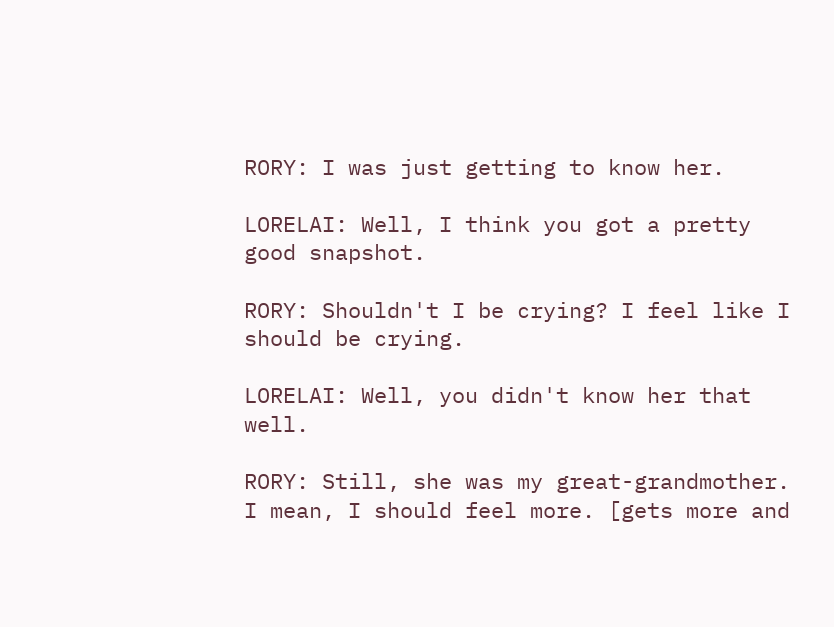RORY: I was just getting to know her.

LORELAI: Well, I think you got a pretty good snapshot.

RORY: Shouldn't I be crying? I feel like I should be crying.

LORELAI: Well, you didn't know her that well.

RORY: Still, she was my great-grandmother. I mean, I should feel more. [gets more and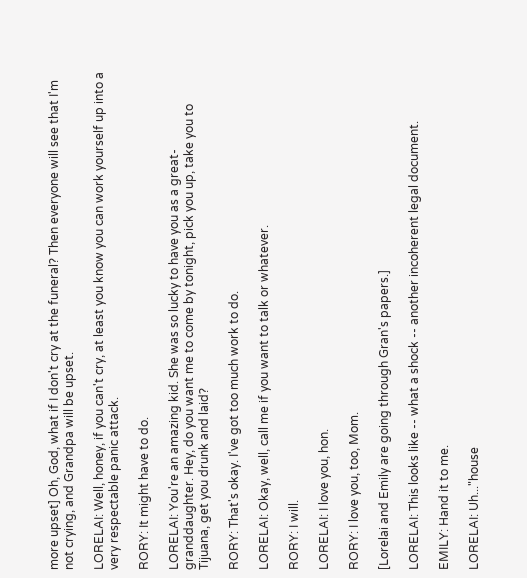more upset] Oh, God, what if I don't cry at the funeral? Then everyone will see that I'm not crying, and Grandpa will be upset.

LORELAI: Well, honey, if you can't cry, at least you know you can work yourself up into a very respectable panic attack.

RORY: It might have to do.

LORELAI: You're an amazing kid. She was so lucky to have you as a great-granddaughter. Hey, do you want me to come by tonight, pick you up, take you to Tijuana, get you drunk and laid?

RORY: That's okay. I've got too much work to do.

LORELAI: Okay, well, call me if you want to talk or whatever.

RORY: I will.

LORELAI: I love you, hon.

RORY: I love you, too, Mom.

[Lorelai and Emily are going through Gran's papers.]

LORELAI: This looks like -- what a shock -- another incoherent legal document.

EMILY: Hand it to me.

LORELAI: Uh..."house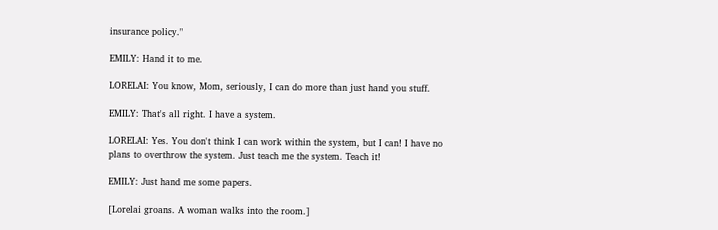insurance policy."

EMILY: Hand it to me.

LORELAI: You know, Mom, seriously, I can do more than just hand you stuff.

EMILY: That's all right. I have a system.

LORELAI: Yes. You don't think I can work within the system, but I can! I have no plans to overthrow the system. Just teach me the system. Teach it!

EMILY: Just hand me some papers.

[Lorelai groans. A woman walks into the room.]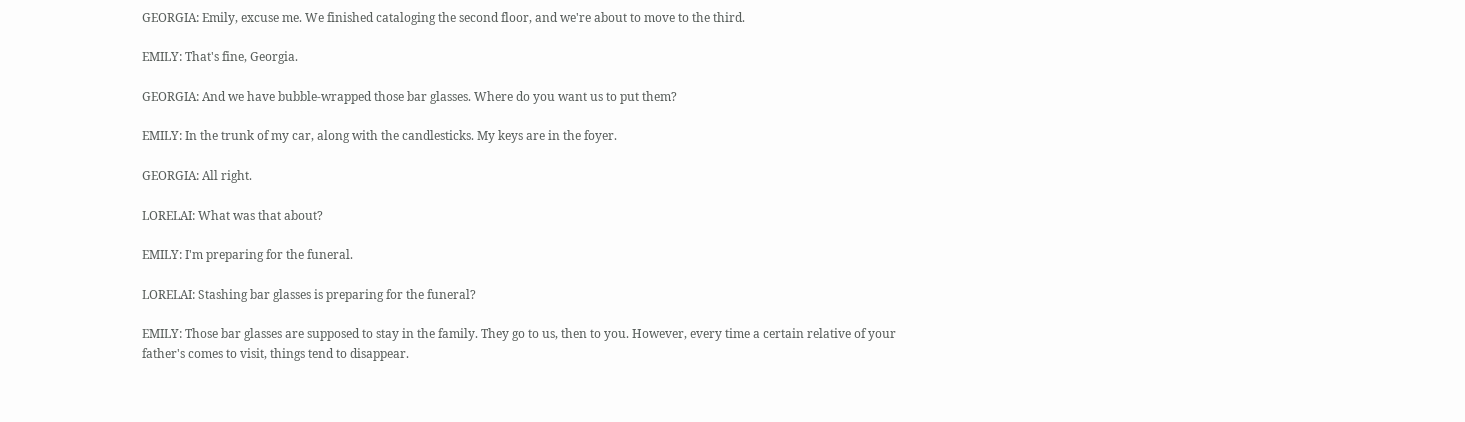GEORGIA: Emily, excuse me. We finished cataloging the second floor, and we're about to move to the third.

EMILY: That's fine, Georgia.

GEORGIA: And we have bubble-wrapped those bar glasses. Where do you want us to put them?

EMILY: In the trunk of my car, along with the candlesticks. My keys are in the foyer.

GEORGIA: All right.

LORELAI: What was that about?

EMILY: I'm preparing for the funeral.

LORELAI: Stashing bar glasses is preparing for the funeral?

EMILY: Those bar glasses are supposed to stay in the family. They go to us, then to you. However, every time a certain relative of your father's comes to visit, things tend to disappear.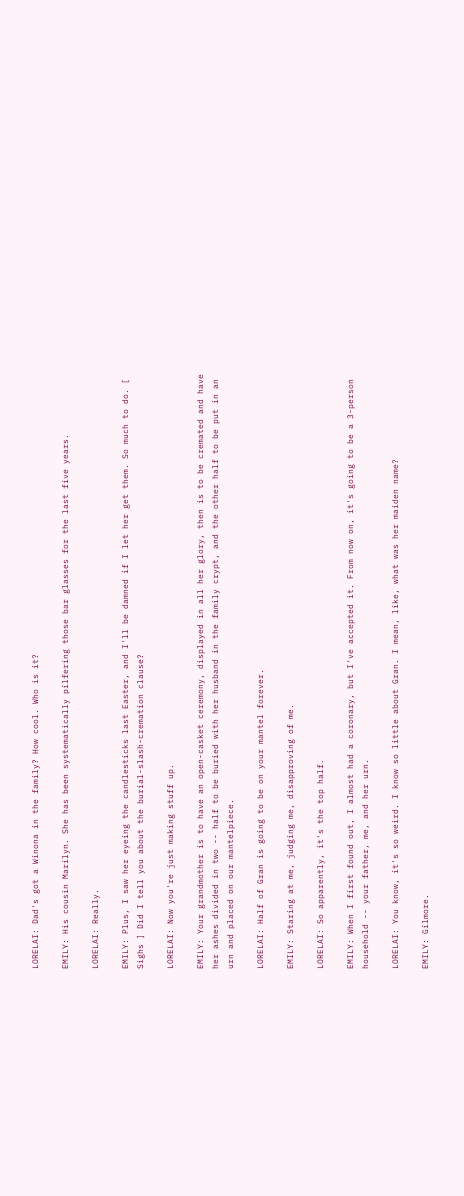LORELAI: Dad's got a Winona in the family? How cool. Who is it?

EMILY: His cousin Marilyn. She has been systematically pilfering those bar glasses for the last five years.

LORELAI: Really.

EMILY: Plus, I saw her eyeing the candlesticks last Easter, and I'll be damned if I let her get them. So much to do. [ Sighs ] Did I tell you about the burial-slash-cremation clause?

LORELAI: Now you're just making stuff up.

EMILY: Your grandmother is to have an open-casket ceremony, displayed in all her glory, then is to be cremated and have her ashes divided in two -- half to be buried with her husband in the family crypt, and the other half to be put in an urn and placed on our mantelpiece.

LORELAI: Half of Gran is going to be on your mantel forever.

EMILY: Staring at me, judging me, disapproving of me.

LORELAI: So apparently, it's the top half.

EMILY: When I first found out, I almost had a coronary, but I've accepted it. From now on, it's going to be a 3-person household -- your father, me, and her urn.

LORELAI: You know, it's so weird. I know so little about Gran. I mean, like, what was her maiden name?

EMILY: Gilmore.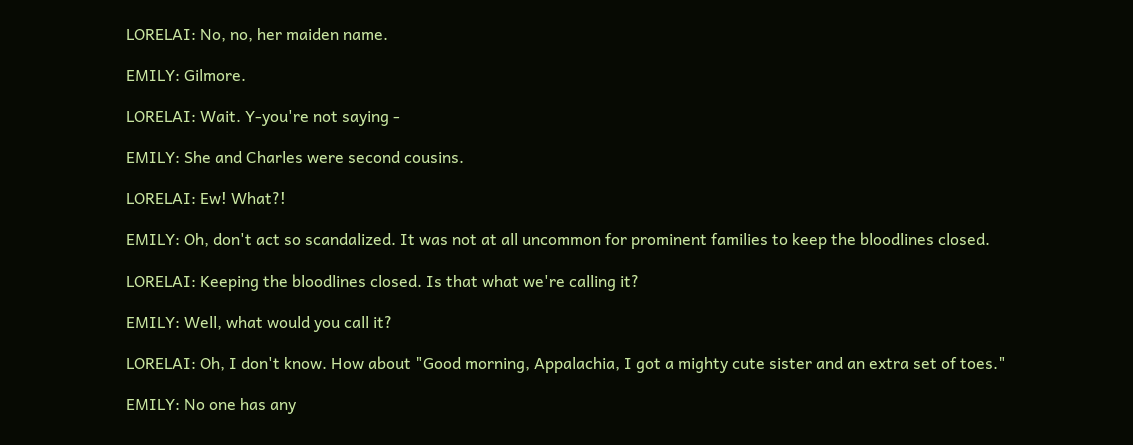LORELAI: No, no, her maiden name.

EMILY: Gilmore.

LORELAI: Wait. Y-you're not saying -

EMILY: She and Charles were second cousins.

LORELAI: Ew! What?!

EMILY: Oh, don't act so scandalized. It was not at all uncommon for prominent families to keep the bloodlines closed.

LORELAI: Keeping the bloodlines closed. Is that what we're calling it?

EMILY: Well, what would you call it?

LORELAI: Oh, I don't know. How about "Good morning, Appalachia, I got a mighty cute sister and an extra set of toes."

EMILY: No one has any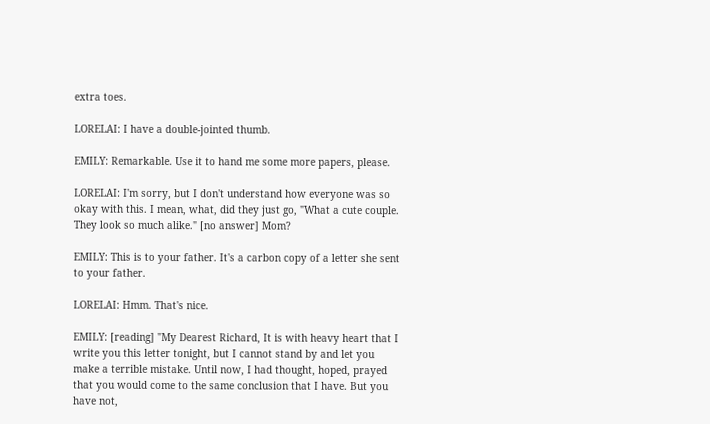extra toes.

LORELAI: I have a double-jointed thumb.

EMILY: Remarkable. Use it to hand me some more papers, please.

LORELAI: I'm sorry, but I don't understand how everyone was so okay with this. I mean, what, did they just go, "What a cute couple. They look so much alike." [no answer] Mom?

EMILY: This is to your father. It's a carbon copy of a letter she sent to your father.

LORELAI: Hmm. That's nice.

EMILY: [reading] "My Dearest Richard, It is with heavy heart that I write you this letter tonight, but I cannot stand by and let you make a terrible mistake. Until now, I had thought, hoped, prayed that you would come to the same conclusion that I have. But you have not,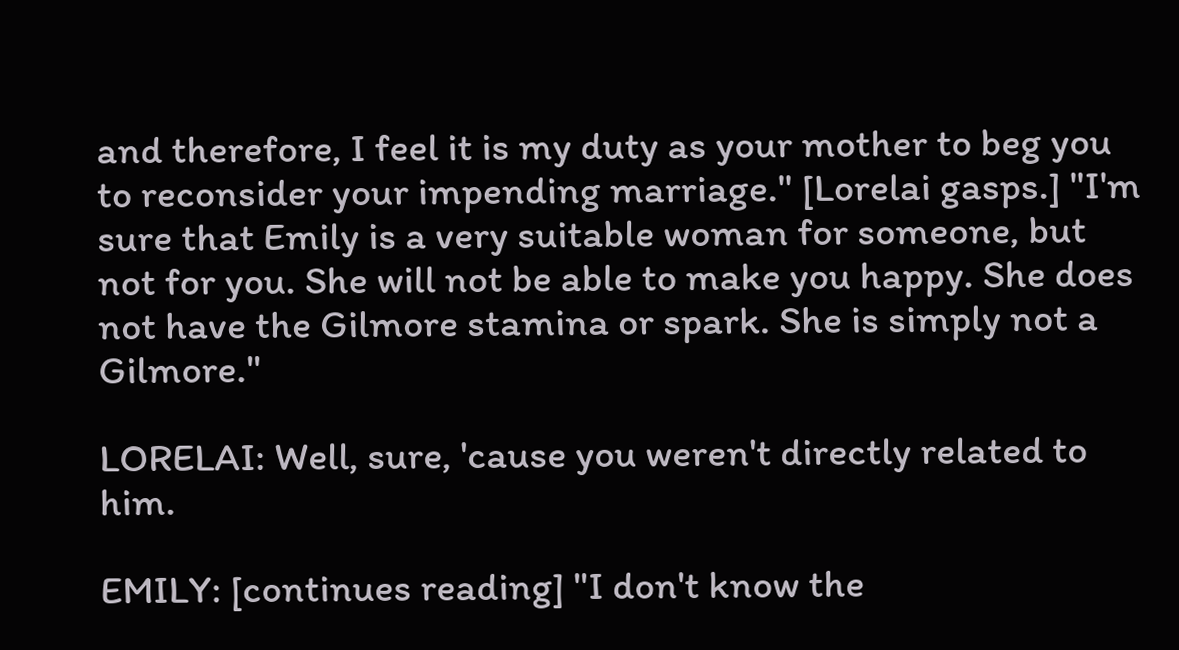and therefore, I feel it is my duty as your mother to beg you to reconsider your impending marriage." [Lorelai gasps.] "I'm sure that Emily is a very suitable woman for someone, but not for you. She will not be able to make you happy. She does not have the Gilmore stamina or spark. She is simply not a Gilmore."

LORELAI: Well, sure, 'cause you weren't directly related to him.

EMILY: [continues reading] "I don't know the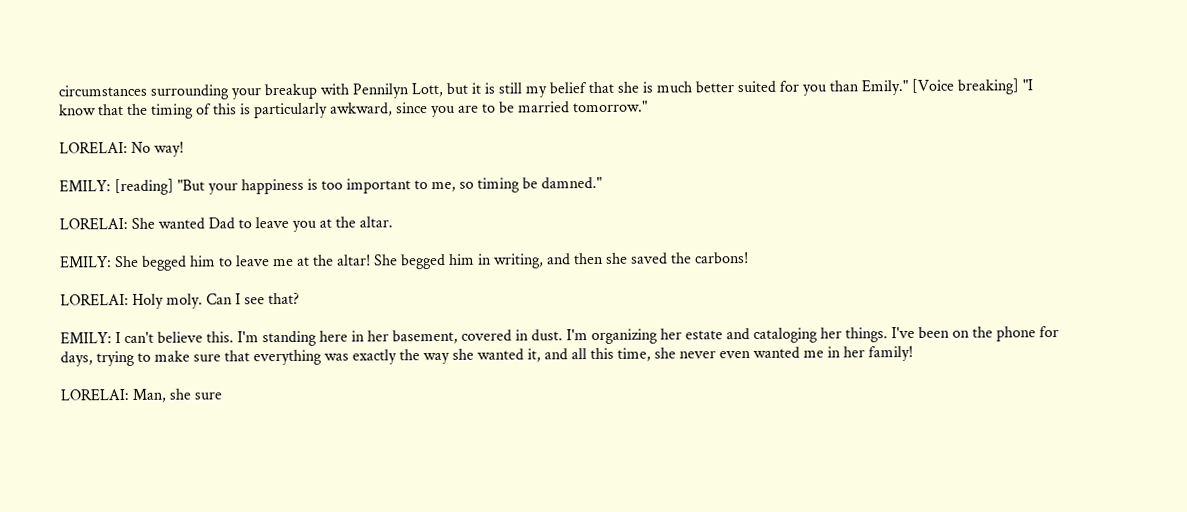circumstances surrounding your breakup with Pennilyn Lott, but it is still my belief that she is much better suited for you than Emily." [Voice breaking] "I know that the timing of this is particularly awkward, since you are to be married tomorrow."

LORELAI: No way!

EMILY: [reading] "But your happiness is too important to me, so timing be damned."

LORELAI: She wanted Dad to leave you at the altar.

EMILY: She begged him to leave me at the altar! She begged him in writing, and then she saved the carbons!

LORELAI: Holy moly. Can I see that?

EMILY: I can't believe this. I'm standing here in her basement, covered in dust. I'm organizing her estate and cataloging her things. I've been on the phone for days, trying to make sure that everything was exactly the way she wanted it, and all this time, she never even wanted me in her family!

LORELAI: Man, she sure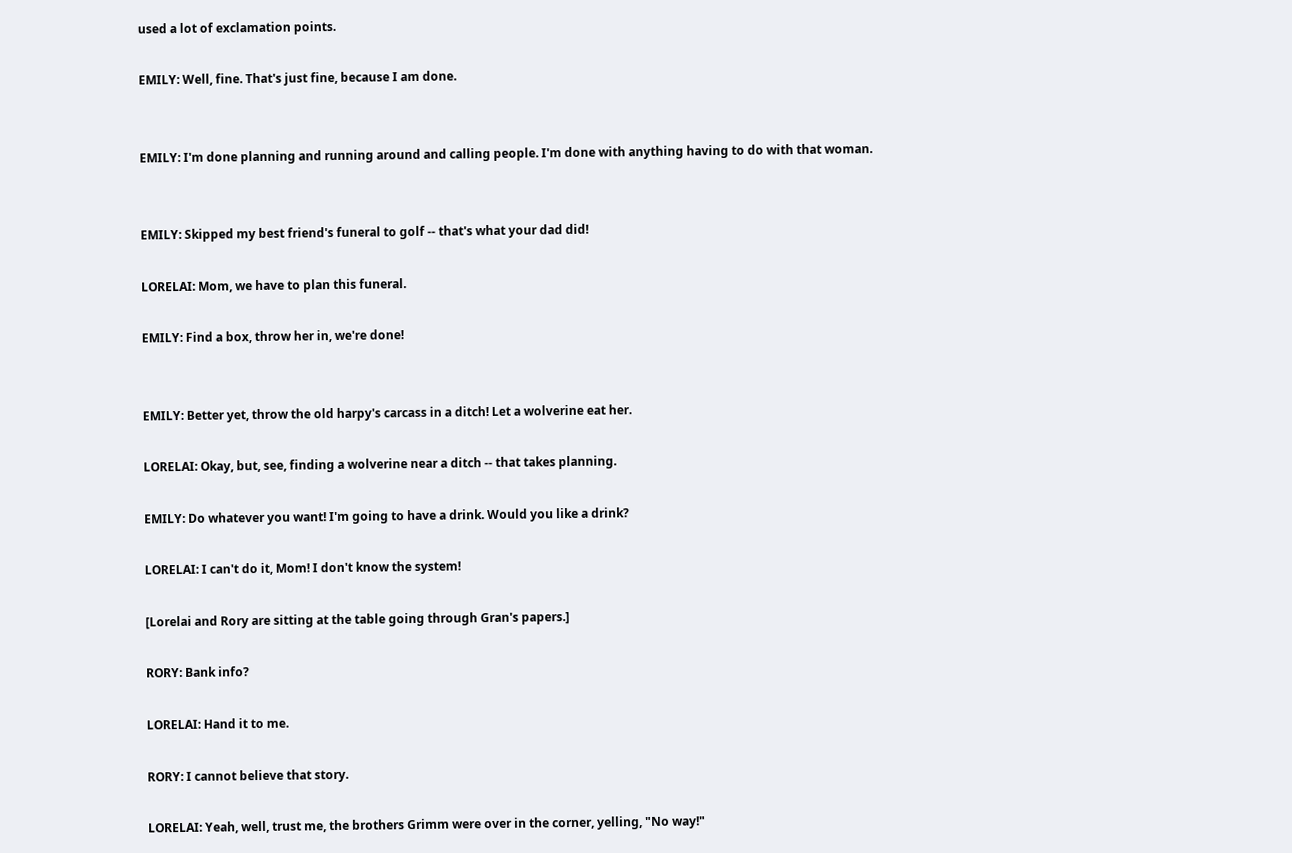used a lot of exclamation points.

EMILY: Well, fine. That's just fine, because I am done.


EMILY: I'm done planning and running around and calling people. I'm done with anything having to do with that woman.


EMILY: Skipped my best friend's funeral to golf -- that's what your dad did!

LORELAI: Mom, we have to plan this funeral.

EMILY: Find a box, throw her in, we're done!


EMILY: Better yet, throw the old harpy's carcass in a ditch! Let a wolverine eat her.

LORELAI: Okay, but, see, finding a wolverine near a ditch -- that takes planning.

EMILY: Do whatever you want! I'm going to have a drink. Would you like a drink?

LORELAI: I can't do it, Mom! I don't know the system!

[Lorelai and Rory are sitting at the table going through Gran's papers.]

RORY: Bank info?

LORELAI: Hand it to me.

RORY: I cannot believe that story.

LORELAI: Yeah, well, trust me, the brothers Grimm were over in the corner, yelling, "No way!"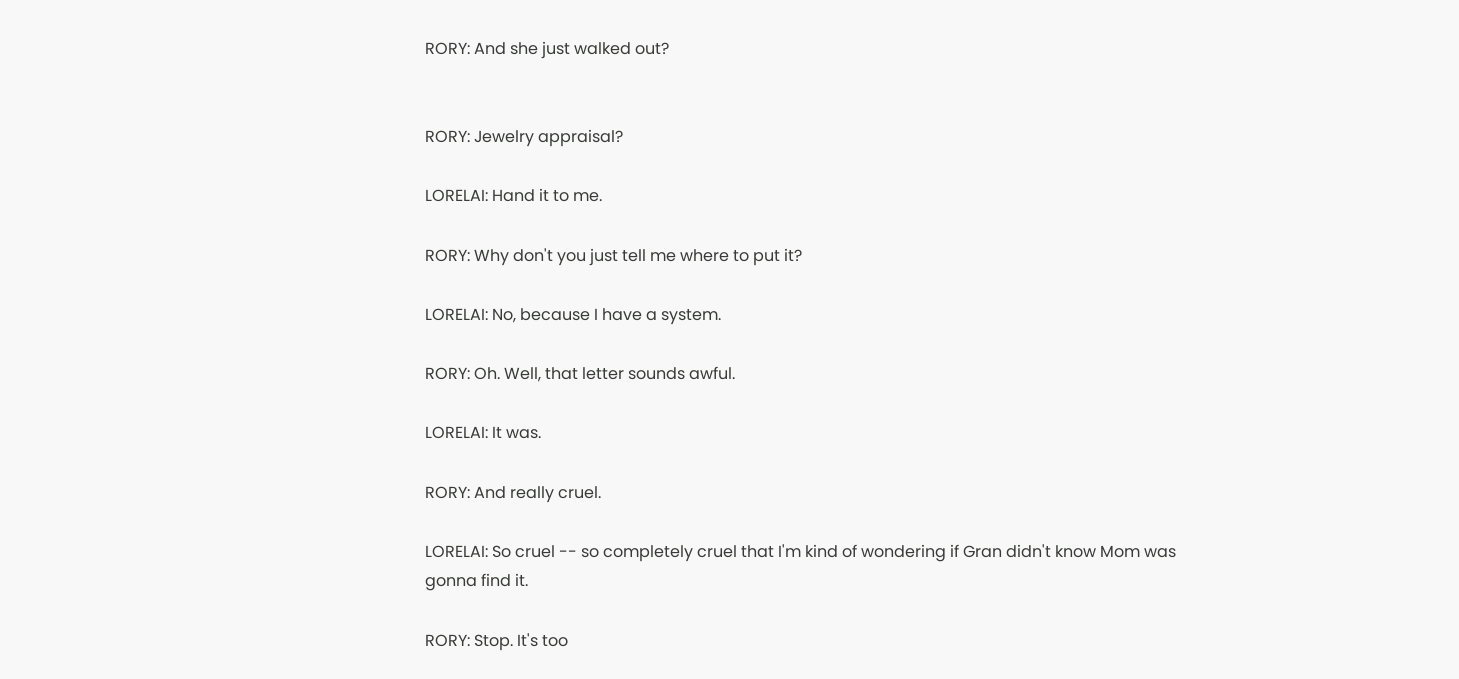RORY: And she just walked out?


RORY: Jewelry appraisal?

LORELAI: Hand it to me.

RORY: Why don't you just tell me where to put it?

LORELAI: No, because I have a system.

RORY: Oh. Well, that letter sounds awful.

LORELAI: It was.

RORY: And really cruel.

LORELAI: So cruel -- so completely cruel that I'm kind of wondering if Gran didn't know Mom was gonna find it.

RORY: Stop. It's too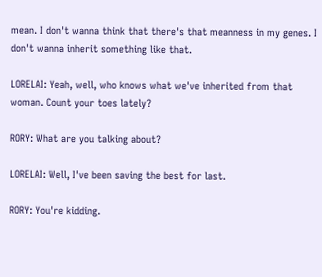mean. I don't wanna think that there's that meanness in my genes. I don't wanna inherit something like that.

LORELAI: Yeah, well, who knows what we've inherited from that woman. Count your toes lately?

RORY: What are you talking about?

LORELAI: Well, I've been saving the best for last.

RORY: You're kidding.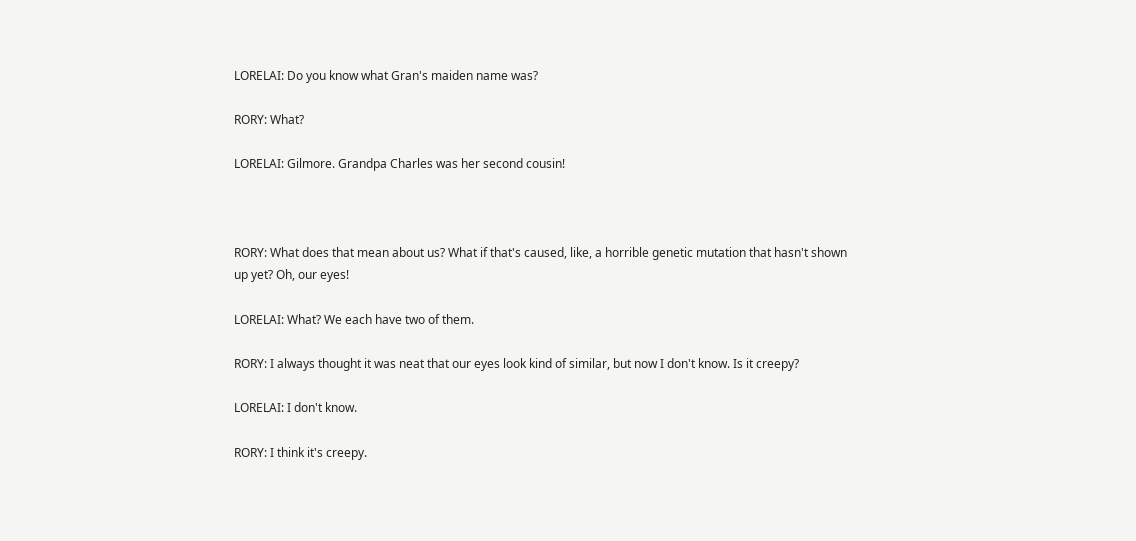LORELAI: Do you know what Gran's maiden name was?

RORY: What?

LORELAI: Gilmore. Grandpa Charles was her second cousin!



RORY: What does that mean about us? What if that's caused, like, a horrible genetic mutation that hasn't shown up yet? Oh, our eyes!

LORELAI: What? We each have two of them.

RORY: I always thought it was neat that our eyes look kind of similar, but now I don't know. Is it creepy?

LORELAI: I don't know.

RORY: I think it's creepy.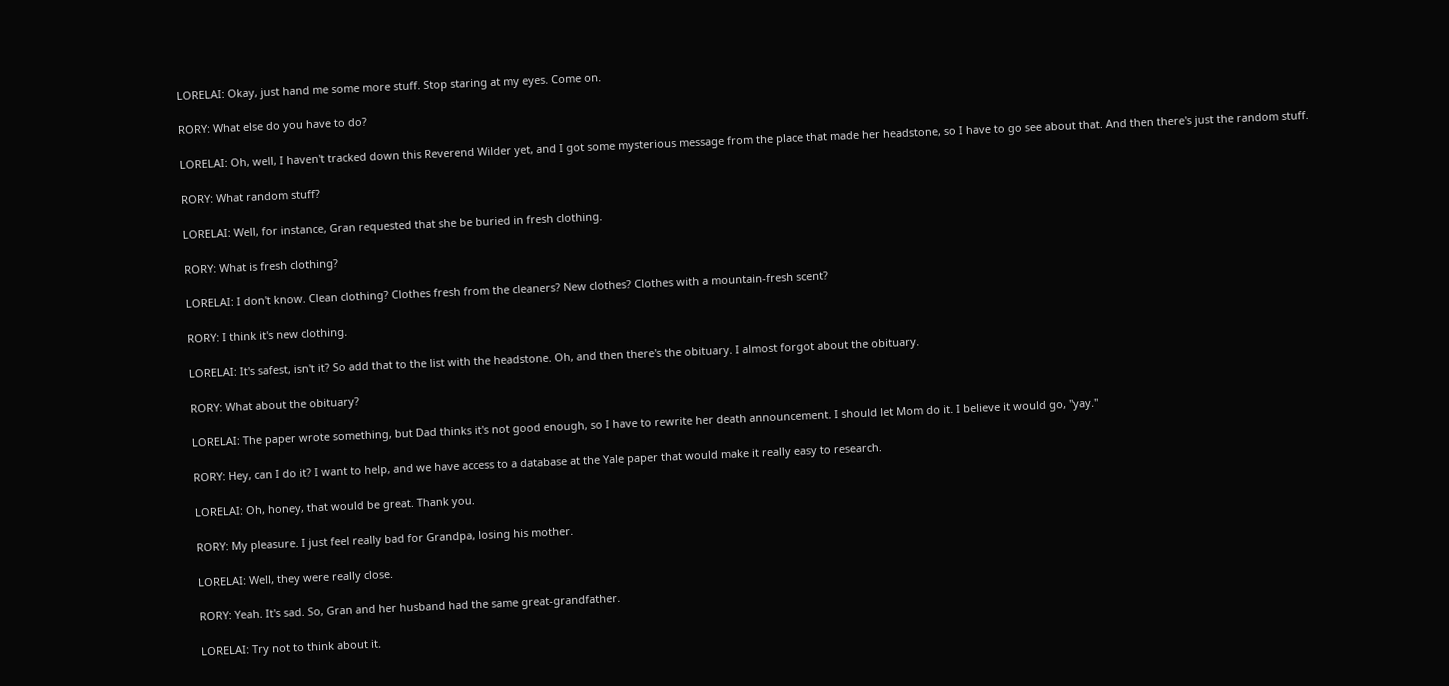LORELAI: Okay, just hand me some more stuff. Stop staring at my eyes. Come on.

RORY: What else do you have to do?

LORELAI: Oh, well, I haven't tracked down this Reverend Wilder yet, and I got some mysterious message from the place that made her headstone, so I have to go see about that. And then there's just the random stuff.

RORY: What random stuff?

LORELAI: Well, for instance, Gran requested that she be buried in fresh clothing.

RORY: What is fresh clothing?

LORELAI: I don't know. Clean clothing? Clothes fresh from the cleaners? New clothes? Clothes with a mountain-fresh scent?

RORY: I think it's new clothing.

LORELAI: It's safest, isn't it? So add that to the list with the headstone. Oh, and then there's the obituary. I almost forgot about the obituary.

RORY: What about the obituary?

LORELAI: The paper wrote something, but Dad thinks it's not good enough, so I have to rewrite her death announcement. I should let Mom do it. I believe it would go, "yay."

RORY: Hey, can I do it? I want to help, and we have access to a database at the Yale paper that would make it really easy to research.

LORELAI: Oh, honey, that would be great. Thank you.

RORY: My pleasure. I just feel really bad for Grandpa, losing his mother.

LORELAI: Well, they were really close.

RORY: Yeah. It's sad. So, Gran and her husband had the same great-grandfather.

LORELAI: Try not to think about it.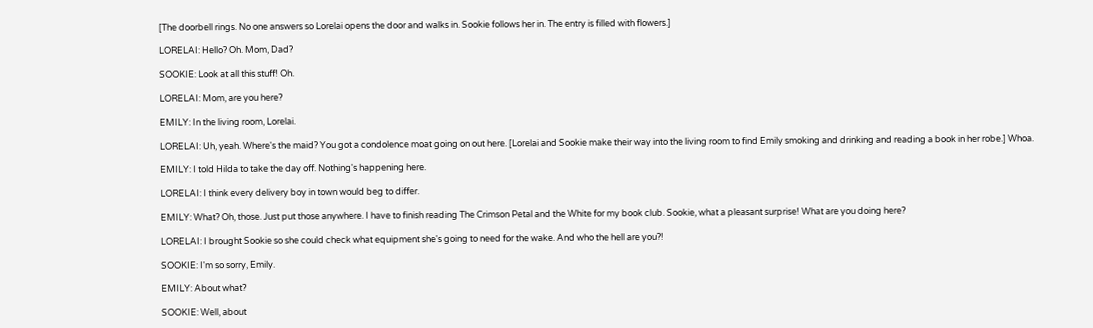[The doorbell rings. No one answers so Lorelai opens the door and walks in. Sookie follows her in. The entry is filled with flowers.]

LORELAI: Hello? Oh. Mom, Dad?

SOOKIE: Look at all this stuff! Oh.

LORELAI: Mom, are you here?

EMILY: In the living room, Lorelai.

LORELAI: Uh, yeah. Where's the maid? You got a condolence moat going on out here. [Lorelai and Sookie make their way into the living room to find Emily smoking and drinking and reading a book in her robe.] Whoa.

EMILY: I told Hilda to take the day off. Nothing's happening here.

LORELAI: I think every delivery boy in town would beg to differ.

EMILY: What? Oh, those. Just put those anywhere. I have to finish reading The Crimson Petal and the White for my book club. Sookie, what a pleasant surprise! What are you doing here?

LORELAI: I brought Sookie so she could check what equipment she's going to need for the wake. And who the hell are you?!

SOOKIE: I'm so sorry, Emily.

EMILY: About what?

SOOKIE: Well, about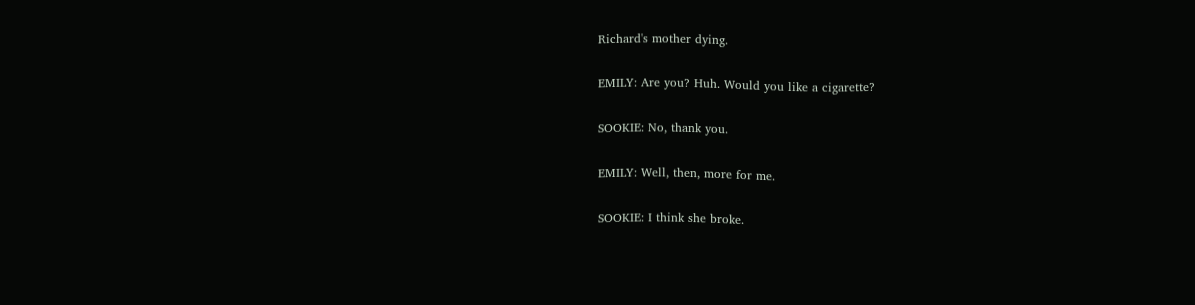Richard's mother dying.

EMILY: Are you? Huh. Would you like a cigarette?

SOOKIE: No, thank you.

EMILY: Well, then, more for me.

SOOKIE: I think she broke.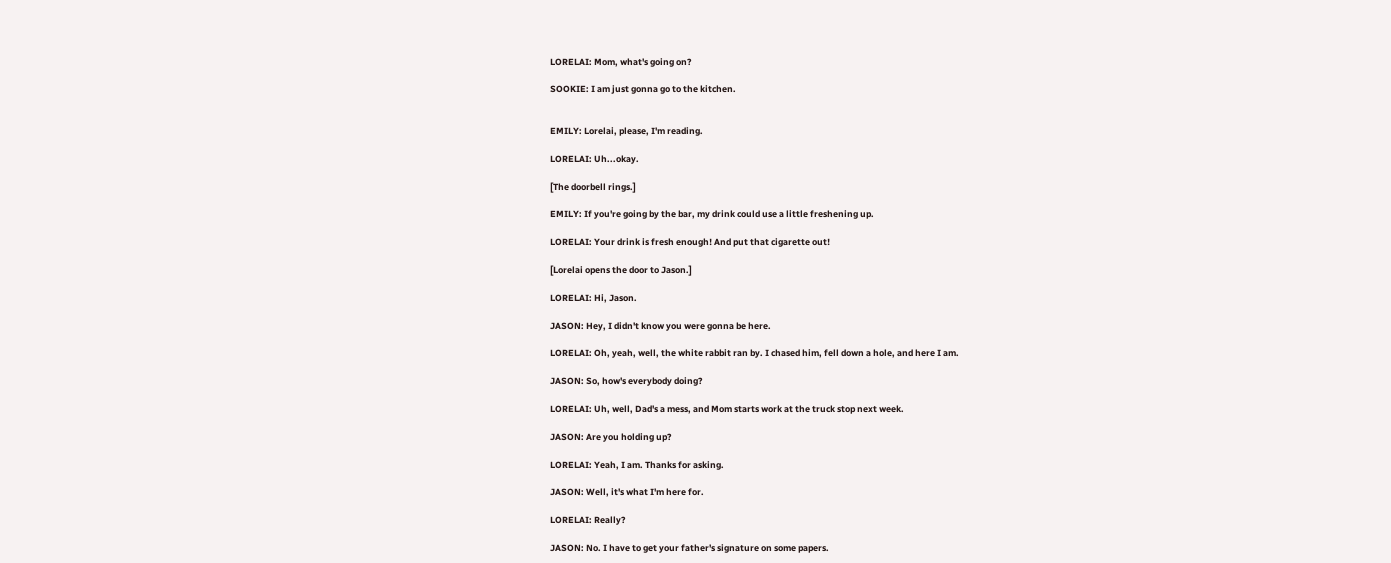LORELAI: Mom, what's going on?

SOOKIE: I am just gonna go to the kitchen.


EMILY: Lorelai, please, I'm reading.

LORELAI: Uh...okay.

[The doorbell rings.]

EMILY: If you're going by the bar, my drink could use a little freshening up.

LORELAI: Your drink is fresh enough! And put that cigarette out!

[Lorelai opens the door to Jason.]

LORELAI: Hi, Jason.

JASON: Hey, I didn't know you were gonna be here.

LORELAI: Oh, yeah, well, the white rabbit ran by. I chased him, fell down a hole, and here I am.

JASON: So, how's everybody doing?

LORELAI: Uh, well, Dad's a mess, and Mom starts work at the truck stop next week.

JASON: Are you holding up?

LORELAI: Yeah, I am. Thanks for asking.

JASON: Well, it's what I'm here for.

LORELAI: Really?

JASON: No. I have to get your father's signature on some papers.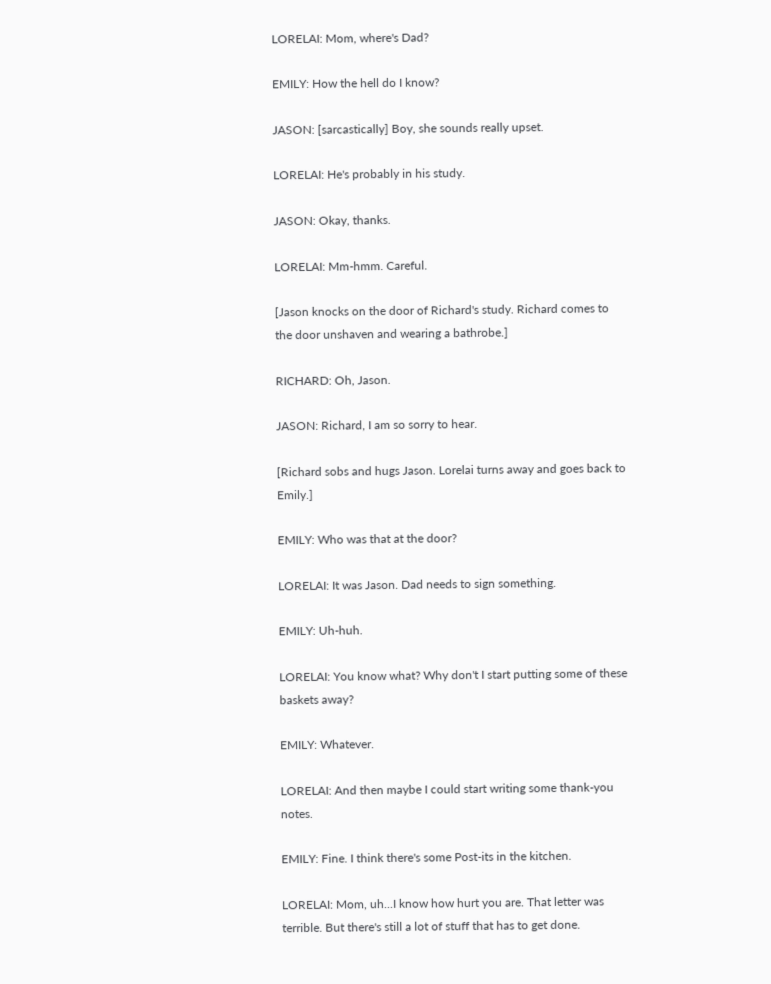LORELAI: Mom, where's Dad?

EMILY: How the hell do I know?

JASON: [sarcastically] Boy, she sounds really upset.

LORELAI: He's probably in his study.

JASON: Okay, thanks.

LORELAI: Mm-hmm. Careful.

[Jason knocks on the door of Richard's study. Richard comes to the door unshaven and wearing a bathrobe.]

RICHARD: Oh, Jason.

JASON: Richard, I am so sorry to hear.

[Richard sobs and hugs Jason. Lorelai turns away and goes back to Emily.]

EMILY: Who was that at the door?

LORELAI: It was Jason. Dad needs to sign something.

EMILY: Uh-huh.

LORELAI: You know what? Why don't I start putting some of these baskets away?

EMILY: Whatever.

LORELAI: And then maybe I could start writing some thank-you notes.

EMILY: Fine. I think there's some Post-its in the kitchen.

LORELAI: Mom, uh...I know how hurt you are. That letter was terrible. But there's still a lot of stuff that has to get done.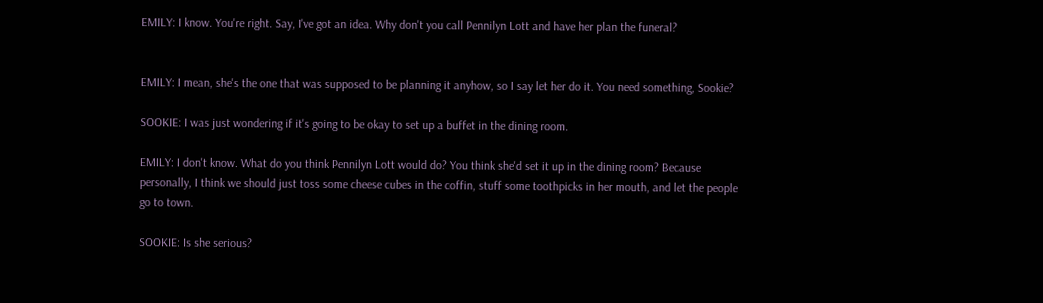EMILY: I know. You're right. Say, I've got an idea. Why don't you call Pennilyn Lott and have her plan the funeral?


EMILY: I mean, she's the one that was supposed to be planning it anyhow, so I say let her do it. You need something, Sookie?

SOOKIE: I was just wondering if it's going to be okay to set up a buffet in the dining room.

EMILY: I don't know. What do you think Pennilyn Lott would do? You think she'd set it up in the dining room? Because personally, I think we should just toss some cheese cubes in the coffin, stuff some toothpicks in her mouth, and let the people go to town.

SOOKIE: Is she serious?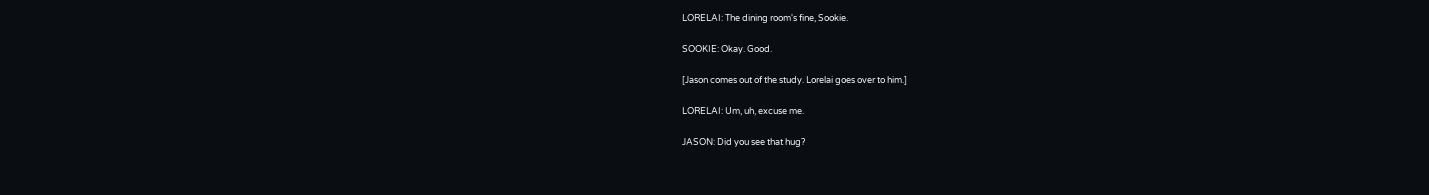LORELAI: The dining room's fine, Sookie.

SOOKIE: Okay. Good.

[Jason comes out of the study. Lorelai goes over to him.]

LORELAI: Um, uh, excuse me.

JASON: Did you see that hug?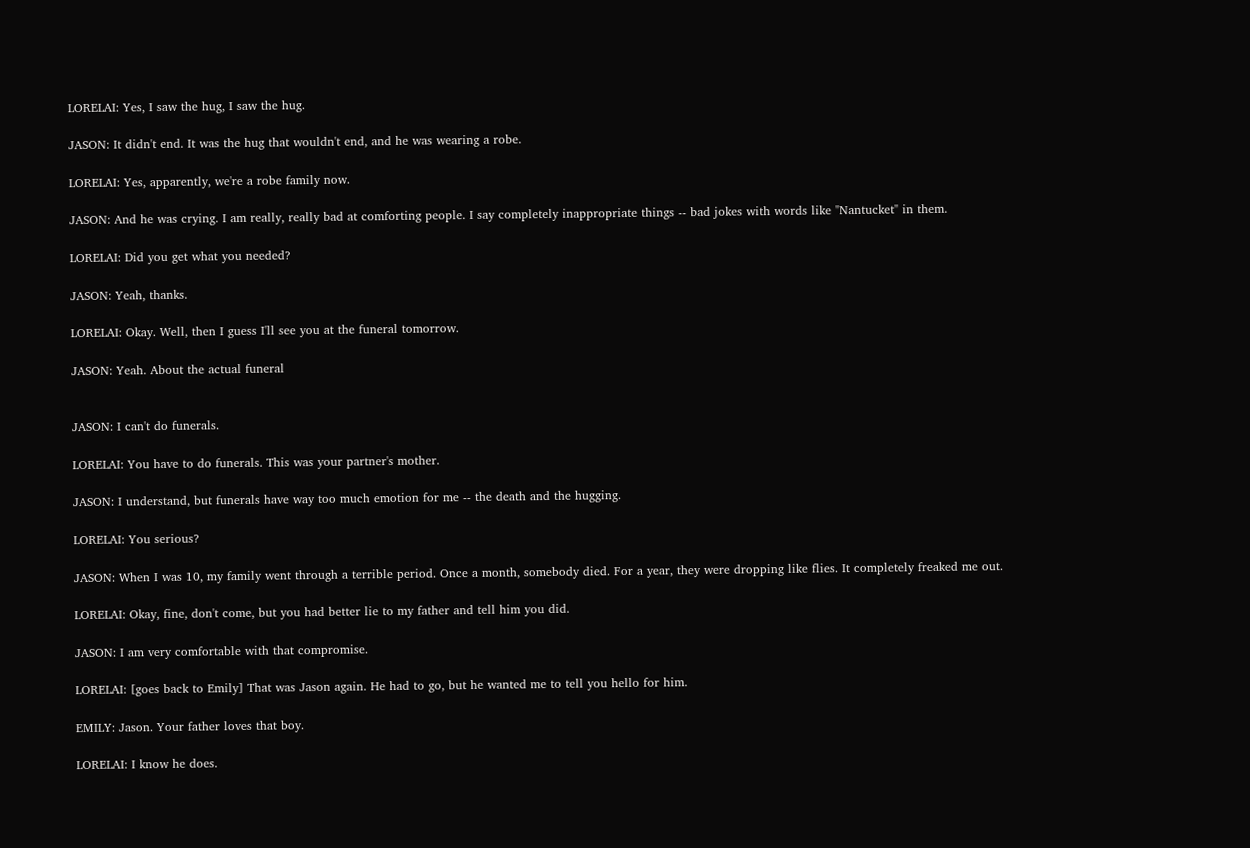LORELAI: Yes, I saw the hug, I saw the hug.

JASON: It didn't end. It was the hug that wouldn't end, and he was wearing a robe.

LORELAI: Yes, apparently, we're a robe family now.

JASON: And he was crying. I am really, really bad at comforting people. I say completely inappropriate things -- bad jokes with words like "Nantucket" in them.

LORELAI: Did you get what you needed?

JASON: Yeah, thanks.

LORELAI: Okay. Well, then I guess I'll see you at the funeral tomorrow.

JASON: Yeah. About the actual funeral


JASON: I can't do funerals.

LORELAI: You have to do funerals. This was your partner's mother.

JASON: I understand, but funerals have way too much emotion for me -- the death and the hugging.

LORELAI: You serious?

JASON: When I was 10, my family went through a terrible period. Once a month, somebody died. For a year, they were dropping like flies. It completely freaked me out.

LORELAI: Okay, fine, don't come, but you had better lie to my father and tell him you did.

JASON: I am very comfortable with that compromise.

LORELAI: [goes back to Emily] That was Jason again. He had to go, but he wanted me to tell you hello for him.

EMILY: Jason. Your father loves that boy.

LORELAI: I know he does.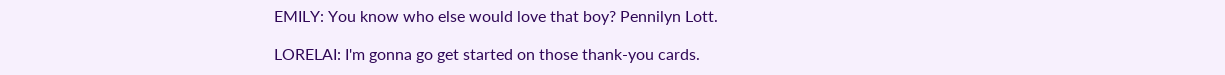EMILY: You know who else would love that boy? Pennilyn Lott.

LORELAI: I'm gonna go get started on those thank-you cards.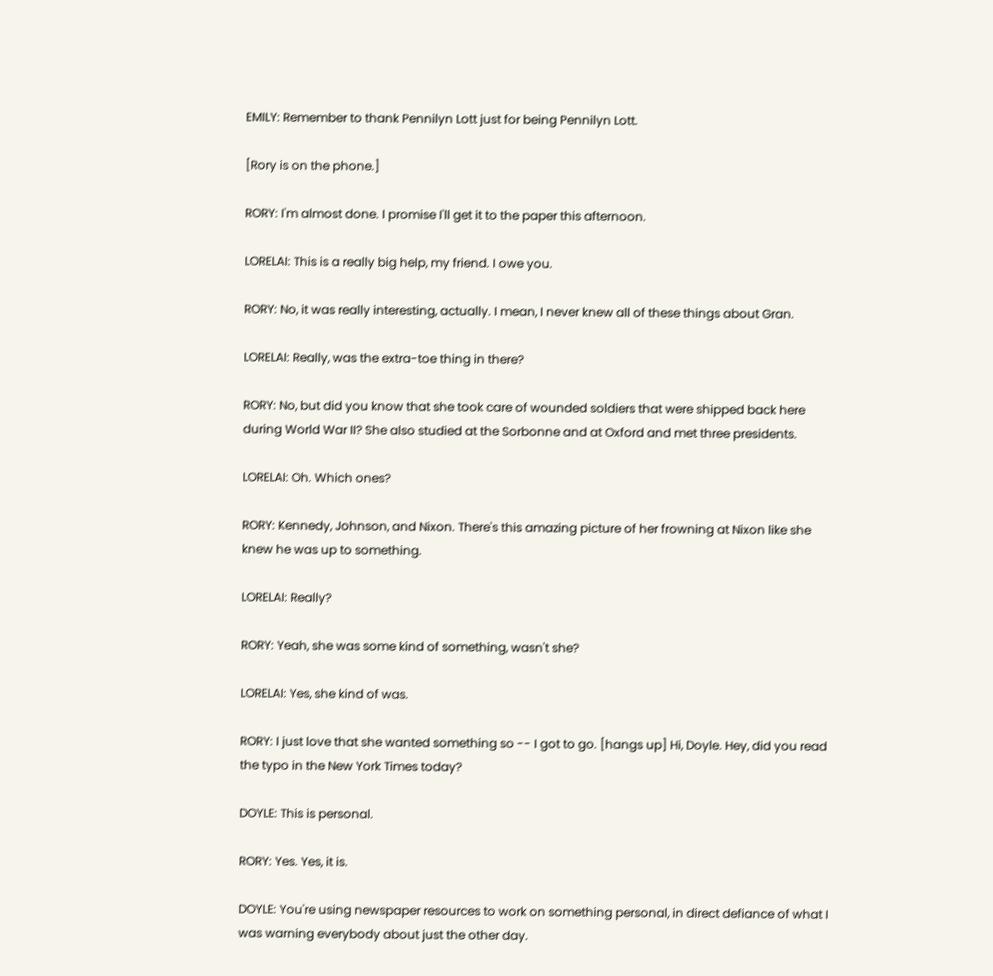EMILY: Remember to thank Pennilyn Lott just for being Pennilyn Lott.

[Rory is on the phone.]

RORY: I'm almost done. I promise I'll get it to the paper this afternoon.

LORELAI: This is a really big help, my friend. I owe you.

RORY: No, it was really interesting, actually. I mean, I never knew all of these things about Gran.

LORELAI: Really, was the extra-toe thing in there?

RORY: No, but did you know that she took care of wounded soldiers that were shipped back here during World War II? She also studied at the Sorbonne and at Oxford and met three presidents.

LORELAI: Oh. Which ones?

RORY: Kennedy, Johnson, and Nixon. There's this amazing picture of her frowning at Nixon like she knew he was up to something.

LORELAI: Really?

RORY: Yeah, she was some kind of something, wasn't she?

LORELAI: Yes, she kind of was.

RORY: I just love that she wanted something so -- I got to go. [hangs up] Hi, Doyle. Hey, did you read the typo in the New York Times today?

DOYLE: This is personal.

RORY: Yes. Yes, it is.

DOYLE: You're using newspaper resources to work on something personal, in direct defiance of what I was warning everybody about just the other day.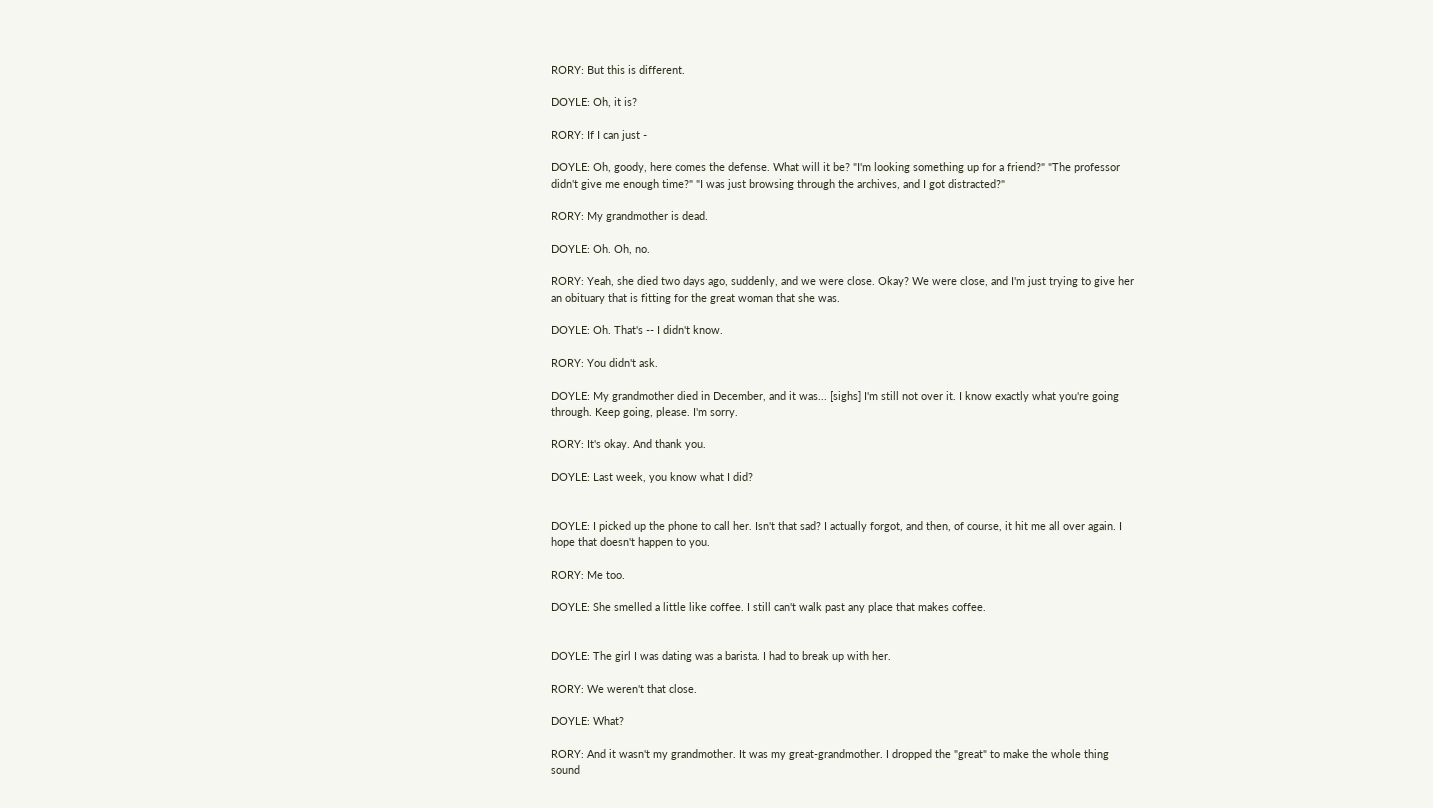RORY: But this is different.

DOYLE: Oh, it is?

RORY: If I can just -

DOYLE: Oh, goody, here comes the defense. What will it be? "I'm looking something up for a friend?" "The professor didn't give me enough time?" "I was just browsing through the archives, and I got distracted?"

RORY: My grandmother is dead.

DOYLE: Oh. Oh, no.

RORY: Yeah, she died two days ago, suddenly, and we were close. Okay? We were close, and I'm just trying to give her an obituary that is fitting for the great woman that she was.

DOYLE: Oh. That's -- I didn't know.

RORY: You didn't ask.

DOYLE: My grandmother died in December, and it was... [sighs] I'm still not over it. I know exactly what you're going through. Keep going, please. I'm sorry.

RORY: It's okay. And thank you.

DOYLE: Last week, you know what I did?


DOYLE: I picked up the phone to call her. Isn't that sad? I actually forgot, and then, of course, it hit me all over again. I hope that doesn't happen to you.

RORY: Me too.

DOYLE: She smelled a little like coffee. I still can't walk past any place that makes coffee.


DOYLE: The girl I was dating was a barista. I had to break up with her.

RORY: We weren't that close.

DOYLE: What?

RORY: And it wasn't my grandmother. It was my great-grandmother. I dropped the "great" to make the whole thing sound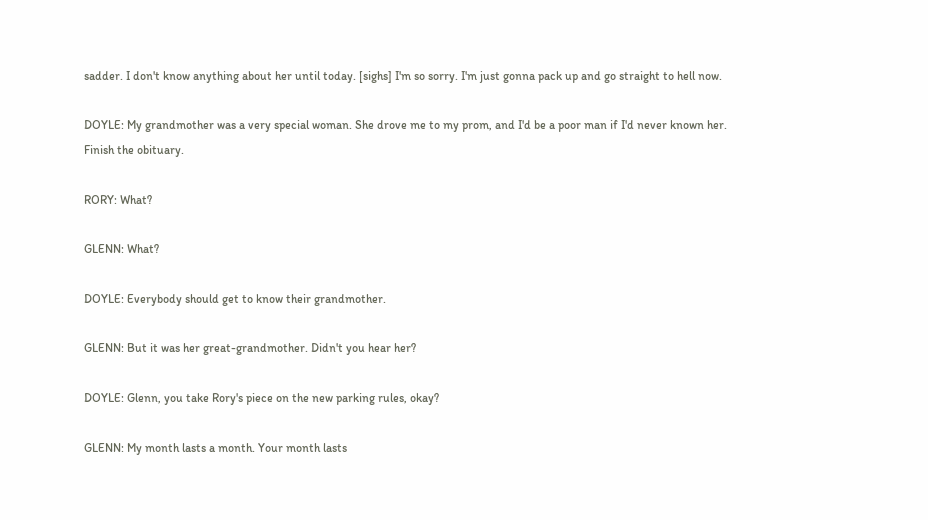sadder. I don't know anything about her until today. [sighs] I'm so sorry. I'm just gonna pack up and go straight to hell now.

DOYLE: My grandmother was a very special woman. She drove me to my prom, and I'd be a poor man if I'd never known her. Finish the obituary.

RORY: What?

GLENN: What?

DOYLE: Everybody should get to know their grandmother.

GLENN: But it was her great-grandmother. Didn't you hear her?

DOYLE: Glenn, you take Rory's piece on the new parking rules, okay?

GLENN: My month lasts a month. Your month lasts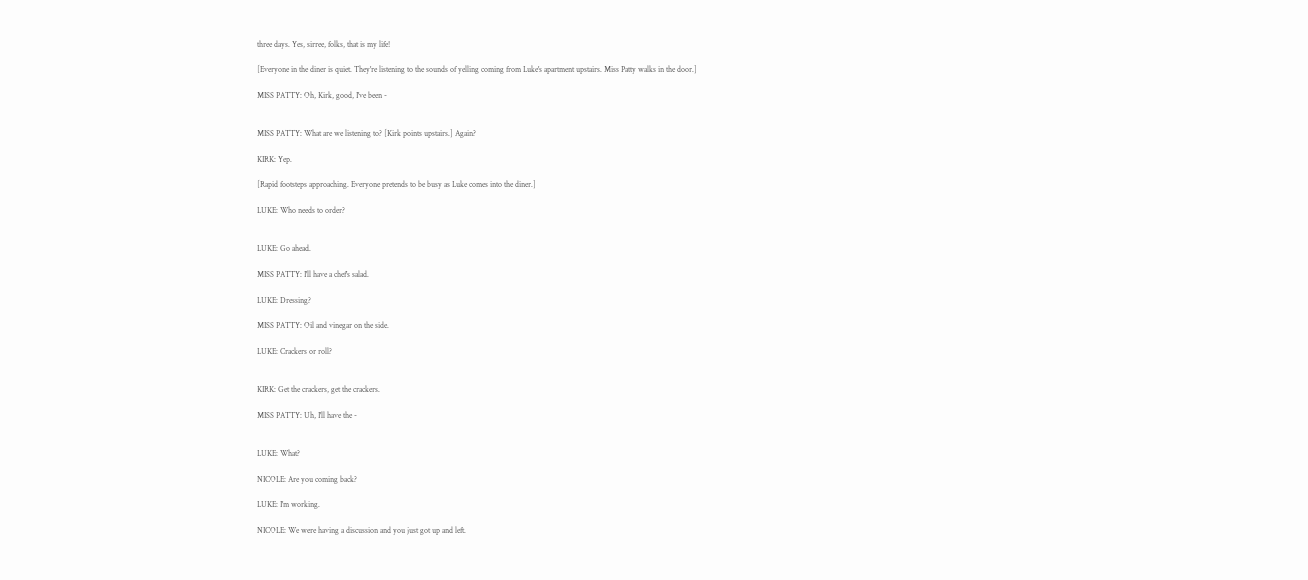three days. Yes, sirree, folks, that is my life!

[Everyone in the diner is quiet. They're listening to the sounds of yelling coming from Luke's apartment upstairs. Miss Patty walks in the door.]

MISS PATTY: Oh, Kirk, good, I've been -


MISS PATTY: What are we listening to? [Kirk points upstairs.] Again?

KIRK: Yep.

[Rapid footsteps approaching. Everyone pretends to be busy as Luke comes into the diner.]

LUKE: Who needs to order?


LUKE: Go ahead.

MISS PATTY: I'll have a chef's salad.

LUKE: Dressing?

MISS PATTY: Oil and vinegar on the side.

LUKE: Crackers or roll?


KIRK: Get the crackers, get the crackers.

MISS PATTY: Uh, I'll have the -


LUKE: What?

NICOLE: Are you coming back?

LUKE: I'm working.

NICOLE: We were having a discussion and you just got up and left.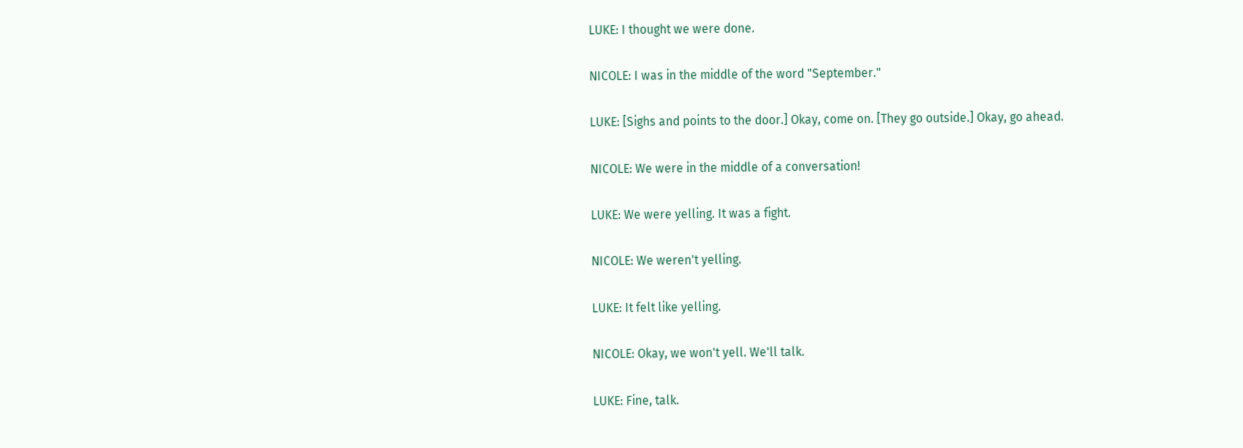LUKE: I thought we were done.

NICOLE: I was in the middle of the word "September."

LUKE: [Sighs and points to the door.] Okay, come on. [They go outside.] Okay, go ahead.

NICOLE: We were in the middle of a conversation!

LUKE: We were yelling. It was a fight.

NICOLE: We weren't yelling.

LUKE: It felt like yelling.

NICOLE: Okay, we won't yell. We'll talk.

LUKE: Fine, talk.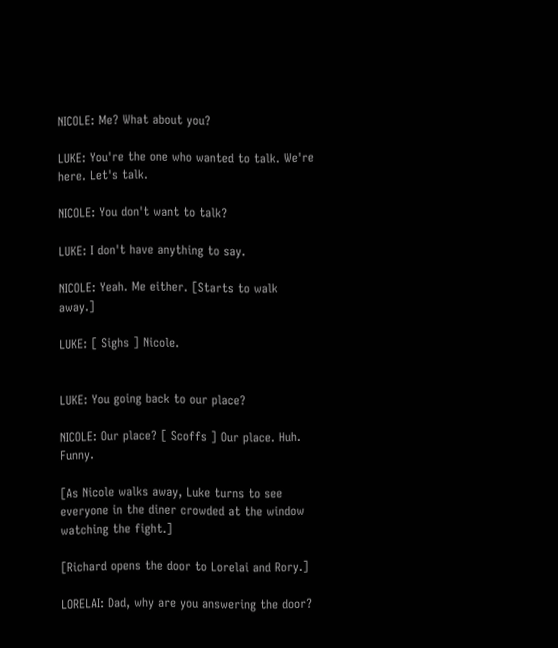NICOLE: Me? What about you?

LUKE: You're the one who wanted to talk. We're here. Let's talk.

NICOLE: You don't want to talk?

LUKE: I don't have anything to say.

NICOLE: Yeah. Me either. [Starts to walk away.]

LUKE: [ Sighs ] Nicole.


LUKE: You going back to our place?

NICOLE: Our place? [ Scoffs ] Our place. Huh. Funny.

[As Nicole walks away, Luke turns to see everyone in the diner crowded at the window watching the fight.]

[Richard opens the door to Lorelai and Rory.]

LORELAI: Dad, why are you answering the door?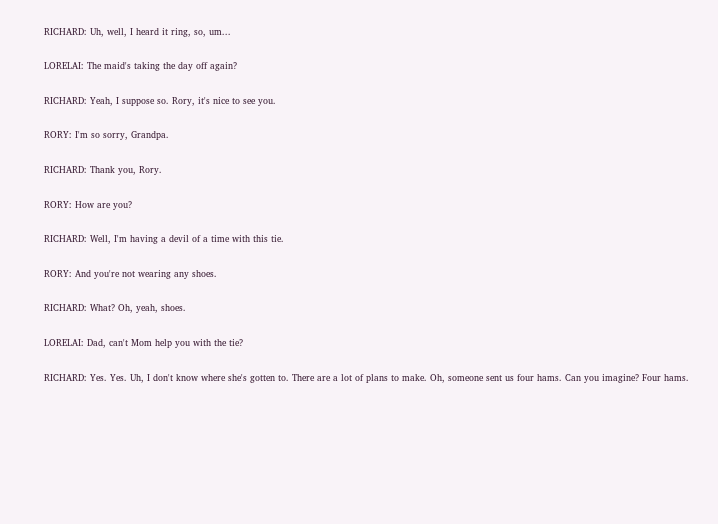RICHARD: Uh, well, I heard it ring, so, um...

LORELAI: The maid's taking the day off again?

RICHARD: Yeah, I suppose so. Rory, it's nice to see you.

RORY: I'm so sorry, Grandpa.

RICHARD: Thank you, Rory.

RORY: How are you?

RICHARD: Well, I'm having a devil of a time with this tie.

RORY: And you're not wearing any shoes.

RICHARD: What? Oh, yeah, shoes.

LORELAI: Dad, can't Mom help you with the tie?

RICHARD: Yes. Yes. Uh, I don't know where she's gotten to. There are a lot of plans to make. Oh, someone sent us four hams. Can you imagine? Four hams.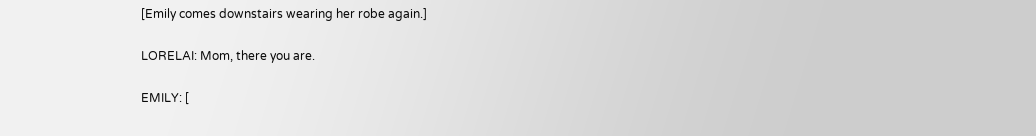[Emily comes downstairs wearing her robe again.]

LORELAI: Mom, there you are.

EMILY: [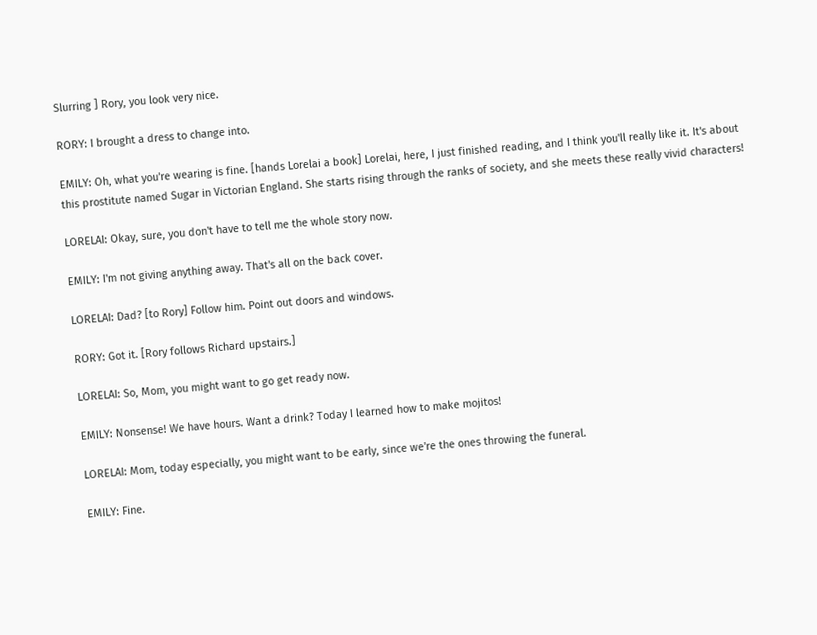Slurring ] Rory, you look very nice.

RORY: I brought a dress to change into.

EMILY: Oh, what you're wearing is fine. [hands Lorelai a book] Lorelai, here, I just finished reading, and I think you'll really like it. It's about this prostitute named Sugar in Victorian England. She starts rising through the ranks of society, and she meets these really vivid characters!

LORELAI: Okay, sure, you don't have to tell me the whole story now.

EMILY: I'm not giving anything away. That's all on the back cover.

LORELAI: Dad? [to Rory] Follow him. Point out doors and windows.

RORY: Got it. [Rory follows Richard upstairs.]

LORELAI: So, Mom, you might want to go get ready now.

EMILY: Nonsense! We have hours. Want a drink? Today I learned how to make mojitos!

LORELAI: Mom, today especially, you might want to be early, since we're the ones throwing the funeral.

EMILY: Fine.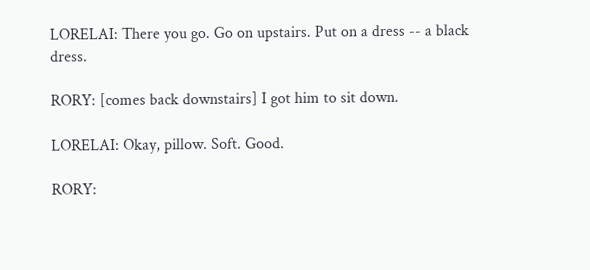LORELAI: There you go. Go on upstairs. Put on a dress -- a black dress.

RORY: [comes back downstairs] I got him to sit down.

LORELAI: Okay, pillow. Soft. Good.

RORY: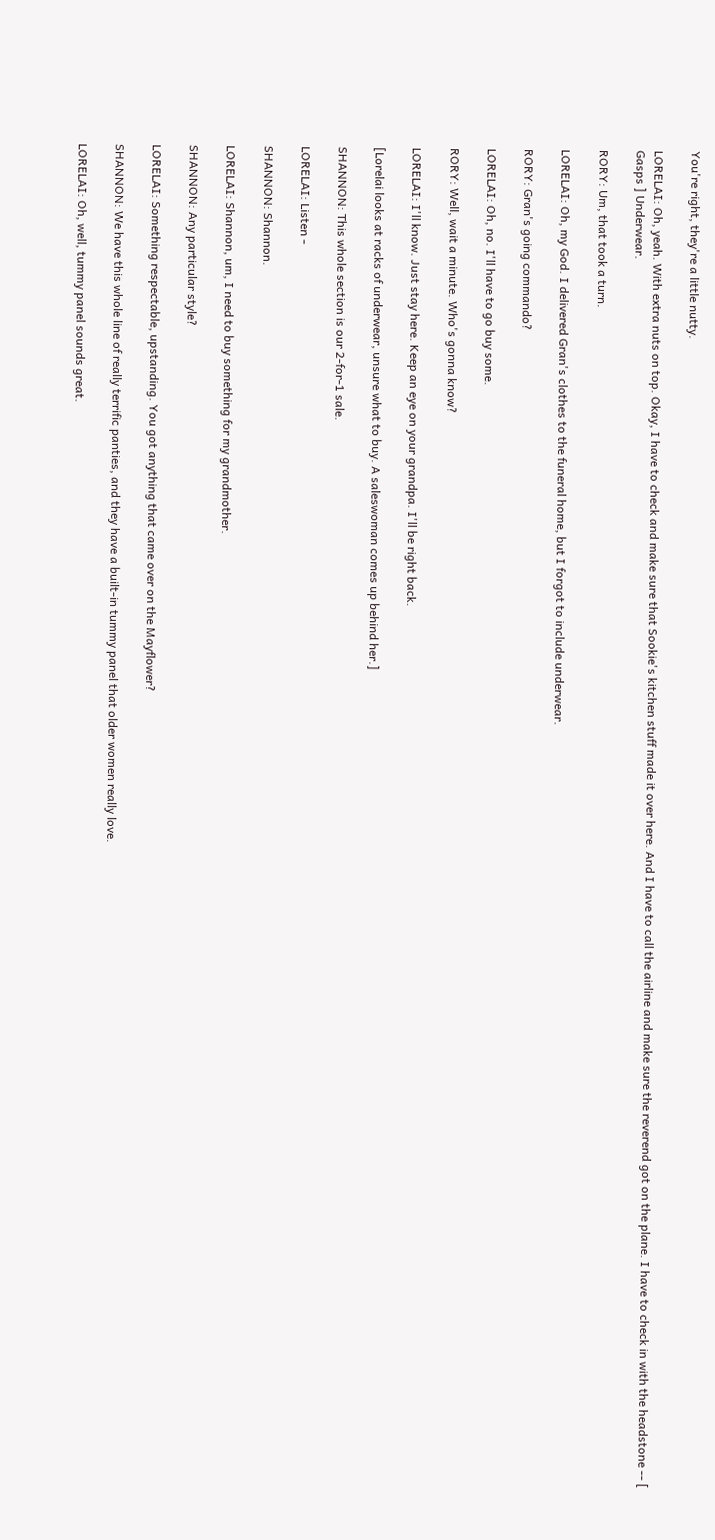You're right, they're a little nutty.

LORELAI: Oh, yeah. With extra nuts on top. Okay, I have to check and make sure that Sookie's kitchen stuff made it over here. And I have to call the airline and make sure the reverend got on the plane. I have to check in with the headstone -- [ Gasps ] Underwear.

RORY: Um, that took a turn.

LORELAI: Oh, my God. I delivered Gran's clothes to the funeral home, but I forgot to include underwear.

RORY: Gran's going commando?

LORELAI: Oh, no. I'll have to go buy some.

RORY: Well, wait a minute. Who's gonna know?

LORELAI: I'll know. Just stay here. Keep an eye on your grandpa. I'll be right back.

[Lorelai looks at racks of underwear, unsure what to buy. A saleswoman comes up behind her.]

SHANNON: This whole section is our 2-for-1 sale.

LORELAI: Listen -

SHANNON: Shannon.

LORELAI: Shannon, um, I need to buy something for my grandmother.

SHANNON: Any particular style?

LORELAI: Something respectable, upstanding. You got anything that came over on the Mayflower?

SHANNON: We have this whole line of really terrific panties, and they have a built-in tummy panel that older women really love.

LORELAI: Oh, well, tummy panel sounds great.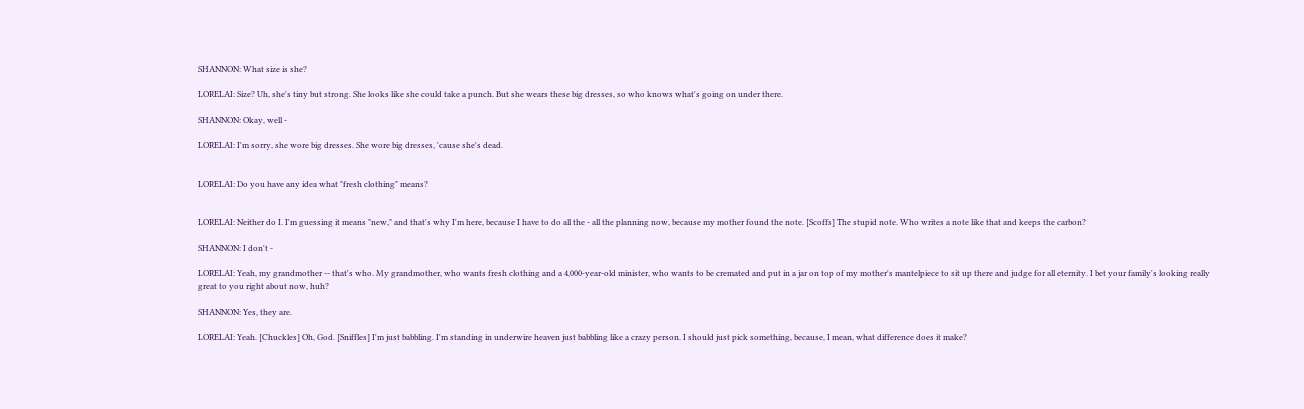SHANNON: What size is she?

LORELAI: Size? Uh, she's tiny but strong. She looks like she could take a punch. But she wears these big dresses, so who knows what's going on under there.

SHANNON: Okay, well -

LORELAI: I'm sorry, she wore big dresses. She wore big dresses, 'cause she's dead.


LORELAI: Do you have any idea what "fresh clothing" means?


LORELAI: Neither do I. I'm guessing it means "new," and that's why I'm here, because I have to do all the - all the planning now, because my mother found the note. [Scoffs] The stupid note. Who writes a note like that and keeps the carbon?

SHANNON: I don't -

LORELAI: Yeah, my grandmother -- that's who. My grandmother, who wants fresh clothing and a 4,000-year-old minister, who wants to be cremated and put in a jar on top of my mother's mantelpiece to sit up there and judge for all eternity. I bet your family's looking really great to you right about now, huh?

SHANNON: Yes, they are.

LORELAI: Yeah. [Chuckles] Oh, God. [Sniffles] I'm just babbling. I'm standing in underwire heaven just babbling like a crazy person. I should just pick something, because, I mean, what difference does it make?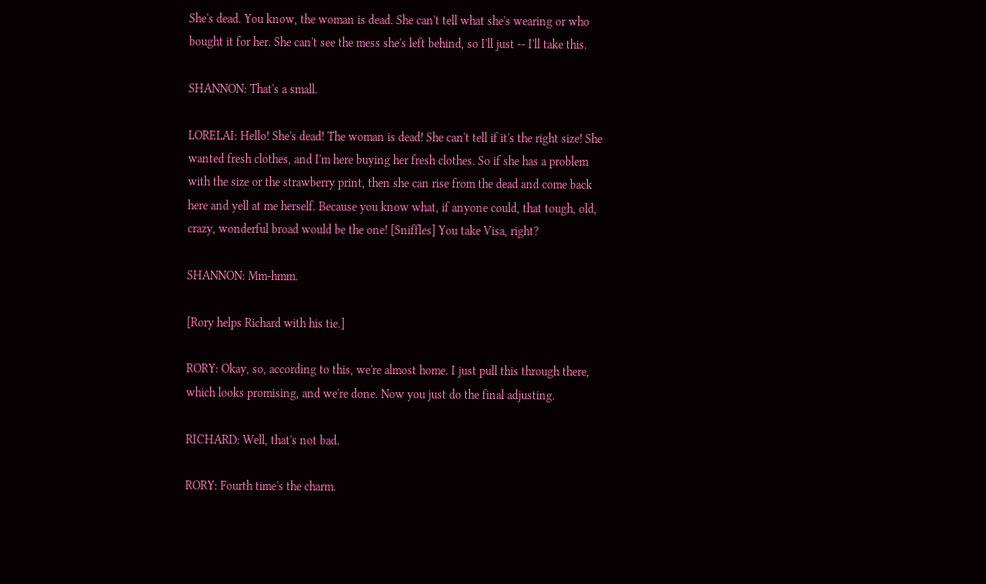She's dead. You know, the woman is dead. She can't tell what she's wearing or who bought it for her. She can't see the mess she's left behind, so I'll just -- I'll take this.

SHANNON: That's a small.

LORELAI: Hello! She's dead! The woman is dead! She can't tell if it's the right size! She wanted fresh clothes, and I'm here buying her fresh clothes. So if she has a problem with the size or the strawberry print, then she can rise from the dead and come back here and yell at me herself. Because you know what, if anyone could, that tough, old, crazy, wonderful broad would be the one! [Sniffles] You take Visa, right?

SHANNON: Mm-hmm.

[Rory helps Richard with his tie.]

RORY: Okay, so, according to this, we're almost home. I just pull this through there, which looks promising, and we're done. Now you just do the final adjusting.

RICHARD: Well, that's not bad.

RORY: Fourth time's the charm.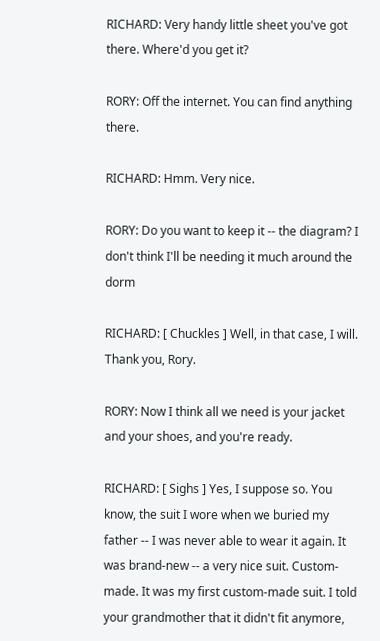RICHARD: Very handy little sheet you've got there. Where'd you get it?

RORY: Off the internet. You can find anything there.

RICHARD: Hmm. Very nice.

RORY: Do you want to keep it -- the diagram? I don't think I'll be needing it much around the dorm

RICHARD: [ Chuckles ] Well, in that case, I will. Thank you, Rory.

RORY: Now I think all we need is your jacket and your shoes, and you're ready.

RICHARD: [ Sighs ] Yes, I suppose so. You know, the suit I wore when we buried my father -- I was never able to wear it again. It was brand-new -- a very nice suit. Custom-made. It was my first custom-made suit. I told your grandmother that it didn't fit anymore,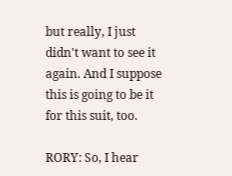but really, I just didn't want to see it again. And I suppose this is going to be it for this suit, too.

RORY: So, I hear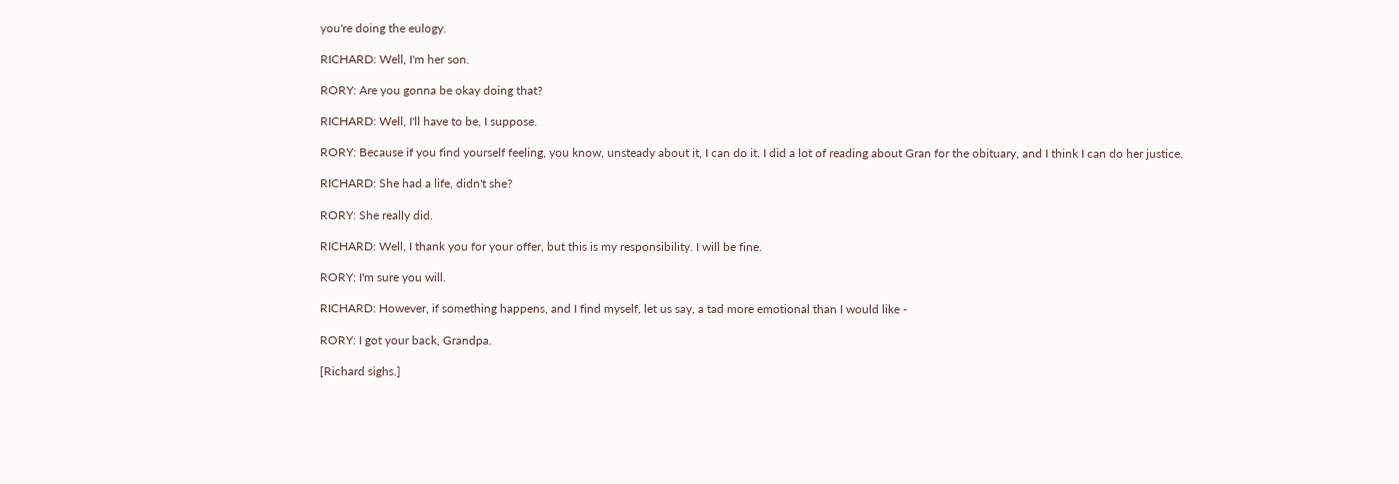you're doing the eulogy.

RICHARD: Well, I'm her son.

RORY: Are you gonna be okay doing that?

RICHARD: Well, I'll have to be, I suppose.

RORY: Because if you find yourself feeling, you know, unsteady about it, I can do it. I did a lot of reading about Gran for the obituary, and I think I can do her justice.

RICHARD: She had a life, didn't she?

RORY: She really did.

RICHARD: Well, I thank you for your offer, but this is my responsibility. I will be fine.

RORY: I'm sure you will.

RICHARD: However, if something happens, and I find myself, let us say, a tad more emotional than I would like -

RORY: I got your back, Grandpa.

[Richard sighs.]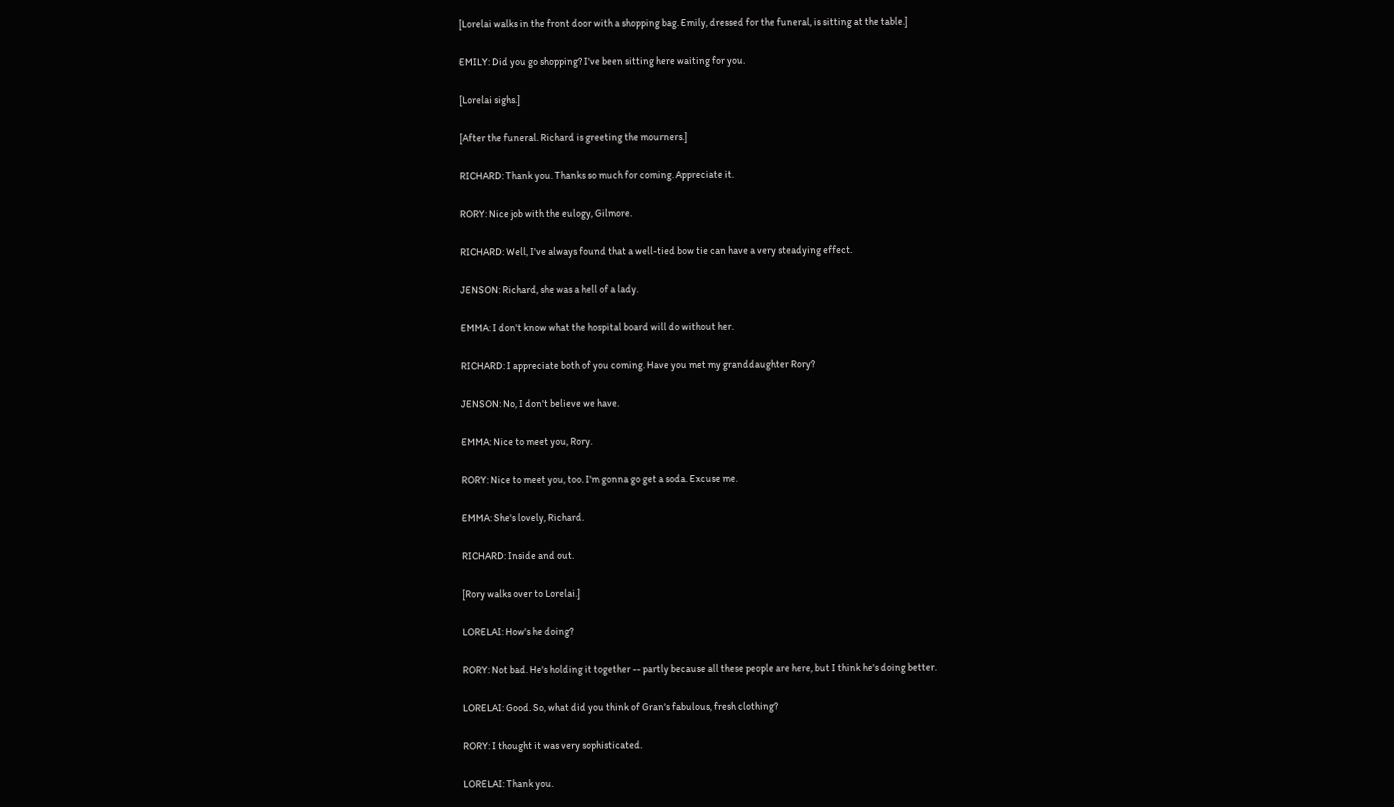[Lorelai walks in the front door with a shopping bag. Emily, dressed for the funeral, is sitting at the table.]

EMILY: Did you go shopping? I've been sitting here waiting for you.

[Lorelai sighs.]

[After the funeral. Richard is greeting the mourners.]

RICHARD: Thank you. Thanks so much for coming. Appreciate it.

RORY: Nice job with the eulogy, Gilmore.

RICHARD: Well, I've always found that a well-tied bow tie can have a very steadying effect.

JENSON: Richard, she was a hell of a lady.

EMMA: I don't know what the hospital board will do without her.

RICHARD: I appreciate both of you coming. Have you met my granddaughter Rory?

JENSON: No, I don't believe we have.

EMMA: Nice to meet you, Rory.

RORY: Nice to meet you, too. I'm gonna go get a soda. Excuse me.

EMMA: She's lovely, Richard.

RICHARD: Inside and out.

[Rory walks over to Lorelai.]

LORELAI: How's he doing?

RORY: Not bad. He's holding it together -- partly because all these people are here, but I think he's doing better.

LORELAI: Good. So, what did you think of Gran's fabulous, fresh clothing?

RORY: I thought it was very sophisticated.

LORELAI: Thank you.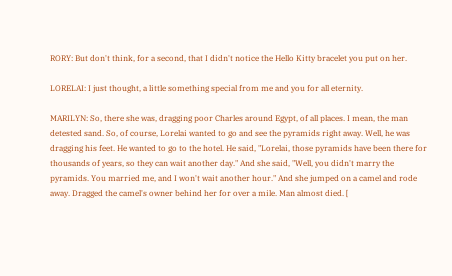RORY: But don't think, for a second, that I didn't notice the Hello Kitty bracelet you put on her.

LORELAI: I just thought, a little something special from me and you for all eternity.

MARILYN: So, there she was, dragging poor Charles around Egypt, of all places. I mean, the man detested sand. So, of course, Lorelai wanted to go and see the pyramids right away. Well, he was dragging his feet. He wanted to go to the hotel. He said, "Lorelai, those pyramids have been there for thousands of years, so they can wait another day." And she said, "Well, you didn't marry the pyramids. You married me, and I won't wait another hour." And she jumped on a camel and rode away. Dragged the camel's owner behind her for over a mile. Man almost died. [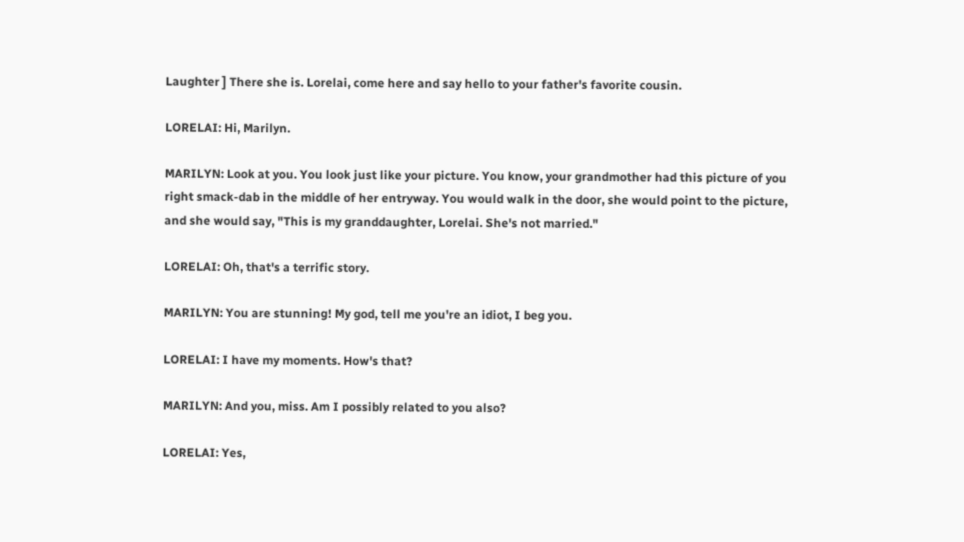Laughter ] There she is. Lorelai, come here and say hello to your father's favorite cousin.

LORELAI: Hi, Marilyn.

MARILYN: Look at you. You look just like your picture. You know, your grandmother had this picture of you right smack-dab in the middle of her entryway. You would walk in the door, she would point to the picture, and she would say, "This is my granddaughter, Lorelai. She's not married."

LORELAI: Oh, that's a terrific story.

MARILYN: You are stunning! My god, tell me you're an idiot, I beg you.

LORELAI: I have my moments. How's that?

MARILYN: And you, miss. Am I possibly related to you also?

LORELAI: Yes,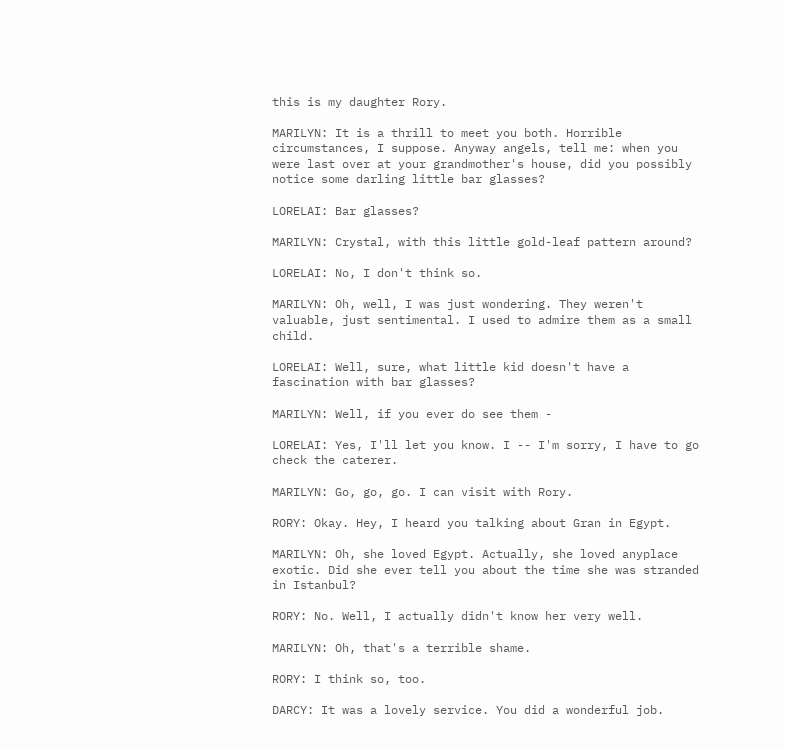this is my daughter Rory.

MARILYN: It is a thrill to meet you both. Horrible circumstances, I suppose. Anyway angels, tell me: when you were last over at your grandmother's house, did you possibly notice some darling little bar glasses?

LORELAI: Bar glasses?

MARILYN: Crystal, with this little gold-leaf pattern around?

LORELAI: No, I don't think so.

MARILYN: Oh, well, I was just wondering. They weren't valuable, just sentimental. I used to admire them as a small child.

LORELAI: Well, sure, what little kid doesn't have a fascination with bar glasses?

MARILYN: Well, if you ever do see them -

LORELAI: Yes, I'll let you know. I -- I'm sorry, I have to go check the caterer.

MARILYN: Go, go, go. I can visit with Rory.

RORY: Okay. Hey, I heard you talking about Gran in Egypt.

MARILYN: Oh, she loved Egypt. Actually, she loved anyplace exotic. Did she ever tell you about the time she was stranded in Istanbul?

RORY: No. Well, I actually didn't know her very well.

MARILYN: Oh, that's a terrible shame.

RORY: I think so, too.

DARCY: It was a lovely service. You did a wonderful job.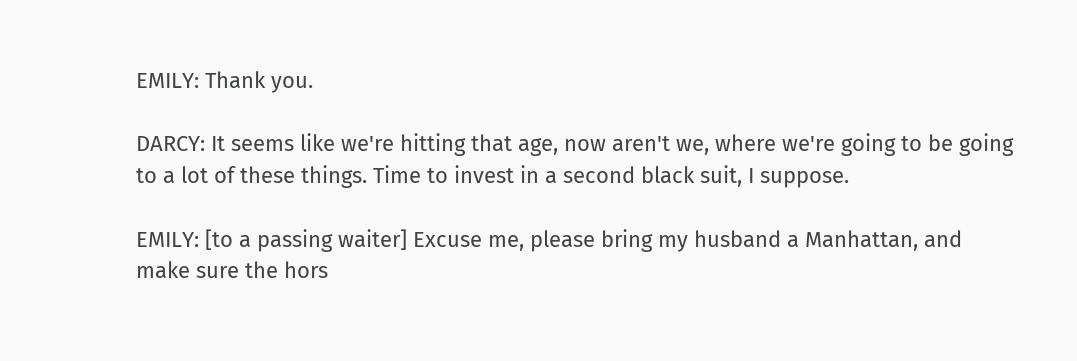EMILY: Thank you.

DARCY: It seems like we're hitting that age, now aren't we, where we're going to be going to a lot of these things. Time to invest in a second black suit, I suppose.

EMILY: [to a passing waiter] Excuse me, please bring my husband a Manhattan, and make sure the hors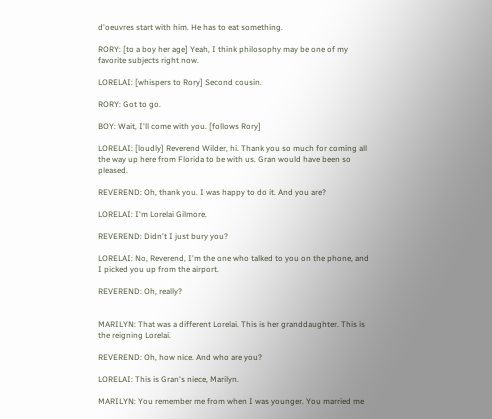d'oeuvres start with him. He has to eat something.

RORY: [to a boy her age] Yeah, I think philosophy may be one of my favorite subjects right now.

LORELAI: [whispers to Rory] Second cousin.

RORY: Got to go.

BOY: Wait, I'll come with you. [follows Rory]

LORELAI: [loudly] Reverend Wilder, hi. Thank you so much for coming all the way up here from Florida to be with us. Gran would have been so pleased.

REVEREND: Oh, thank you. I was happy to do it. And you are?

LORELAI: I'm Lorelai Gilmore.

REVEREND: Didn't I just bury you?

LORELAI: No, Reverend, I'm the one who talked to you on the phone, and I picked you up from the airport.

REVEREND: Oh, really?


MARILYN: That was a different Lorelai. This is her granddaughter. This is the reigning Lorelai.

REVEREND: Oh, how nice. And who are you?

LORELAI: This is Gran's niece, Marilyn.

MARILYN: You remember me from when I was younger. You married me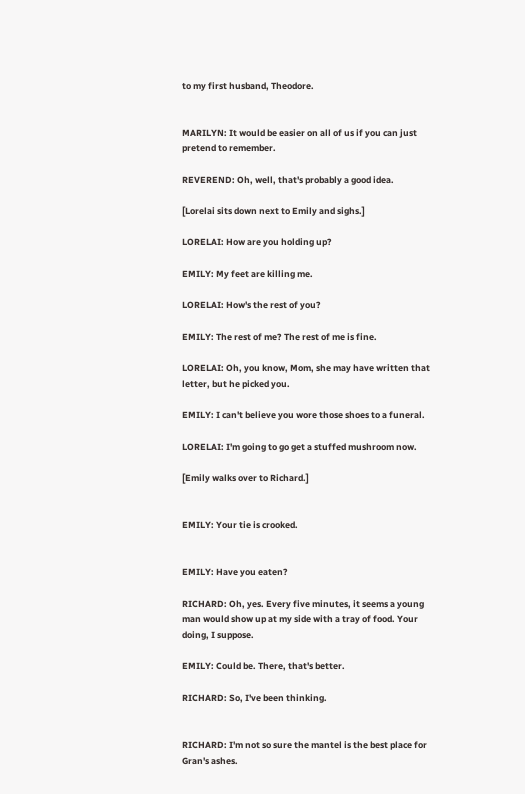to my first husband, Theodore.


MARILYN: It would be easier on all of us if you can just pretend to remember.

REVEREND: Oh, well, that's probably a good idea.

[Lorelai sits down next to Emily and sighs.]

LORELAI: How are you holding up?

EMILY: My feet are killing me.

LORELAI: How's the rest of you?

EMILY: The rest of me? The rest of me is fine.

LORELAI: Oh, you know, Mom, she may have written that letter, but he picked you.

EMILY: I can't believe you wore those shoes to a funeral.

LORELAI: I'm going to go get a stuffed mushroom now.

[Emily walks over to Richard.]


EMILY: Your tie is crooked.


EMILY: Have you eaten?

RICHARD: Oh, yes. Every five minutes, it seems a young man would show up at my side with a tray of food. Your doing, I suppose.

EMILY: Could be. There, that's better.

RICHARD: So, I've been thinking.


RICHARD: I'm not so sure the mantel is the best place for Gran's ashes.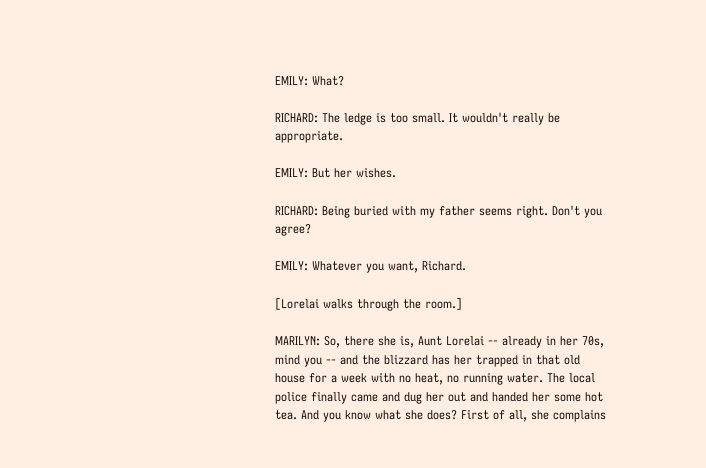EMILY: What?

RICHARD: The ledge is too small. It wouldn't really be appropriate.

EMILY: But her wishes.

RICHARD: Being buried with my father seems right. Don't you agree?

EMILY: Whatever you want, Richard.

[Lorelai walks through the room.]

MARILYN: So, there she is, Aunt Lorelai -- already in her 70s, mind you -- and the blizzard has her trapped in that old house for a week with no heat, no running water. The local police finally came and dug her out and handed her some hot tea. And you know what she does? First of all, she complains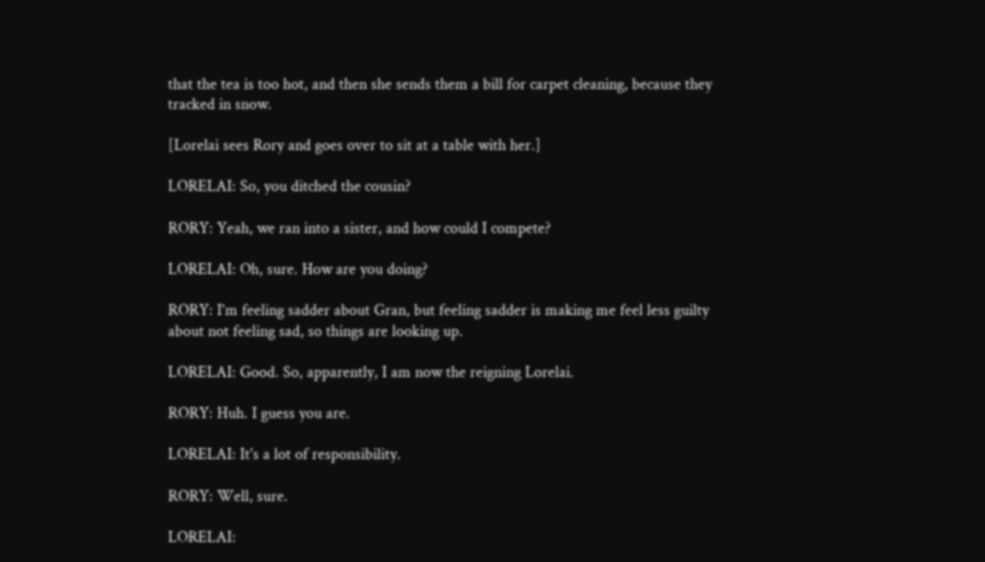that the tea is too hot, and then she sends them a bill for carpet cleaning, because they tracked in snow.

[Lorelai sees Rory and goes over to sit at a table with her.]

LORELAI: So, you ditched the cousin?

RORY: Yeah, we ran into a sister, and how could I compete?

LORELAI: Oh, sure. How are you doing?

RORY: I'm feeling sadder about Gran, but feeling sadder is making me feel less guilty about not feeling sad, so things are looking up.

LORELAI: Good. So, apparently, I am now the reigning Lorelai.

RORY: Huh. I guess you are.

LORELAI: It's a lot of responsibility.

RORY: Well, sure.

LORELAI: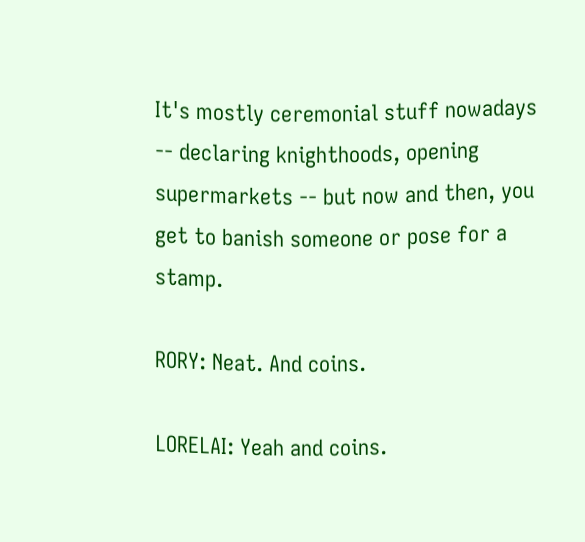It's mostly ceremonial stuff nowadays -- declaring knighthoods, opening supermarkets -- but now and then, you get to banish someone or pose for a stamp.

RORY: Neat. And coins.

LORELAI: Yeah and coins.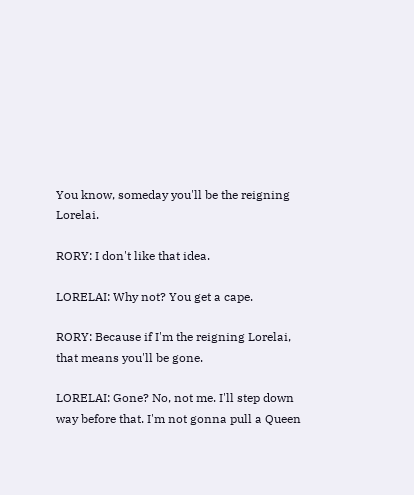You know, someday you'll be the reigning Lorelai.

RORY: I don't like that idea.

LORELAI: Why not? You get a cape.

RORY: Because if I'm the reigning Lorelai, that means you'll be gone.

LORELAI: Gone? No, not me. I'll step down way before that. I'm not gonna pull a Queen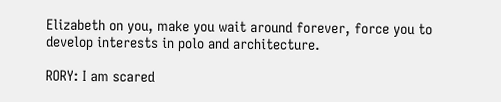Elizabeth on you, make you wait around forever, force you to develop interests in polo and architecture.

RORY: I am scared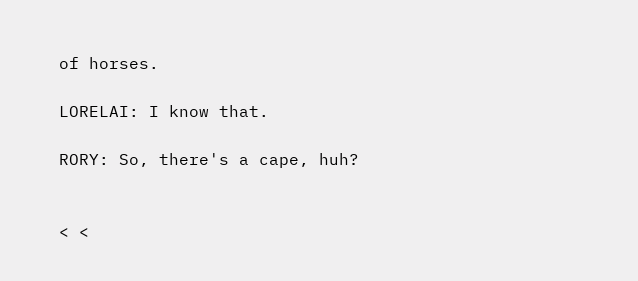of horses.

LORELAI: I know that.

RORY: So, there's a cape, huh?


< <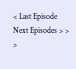< Last Episode Next Episodes > > >